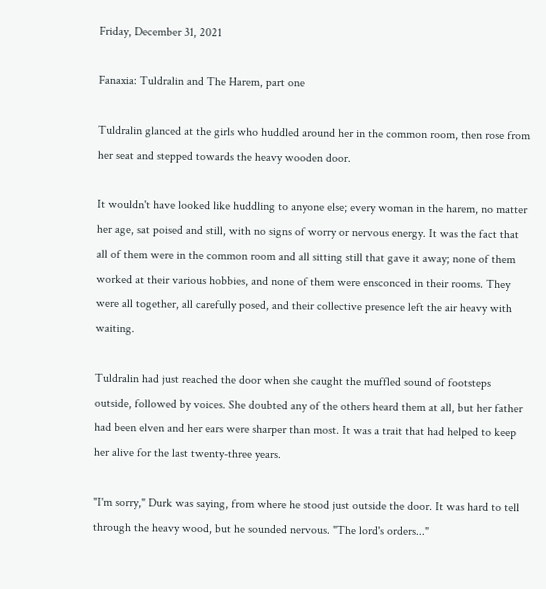Friday, December 31, 2021

Fanaxia: Tuldralin and The Harem, part one

Tuldralin glanced at the girls who huddled around her in the common room, then rose from her seat and stepped towards the heavy wooden door.

It wouldn't have looked like huddling to anyone else; every woman in the harem, no matter her age, sat poised and still, with no signs of worry or nervous energy. It was the fact that all of them were in the common room and all sitting still that gave it away; none of them worked at their various hobbies, and none of them were ensconced in their rooms. They were all together, all carefully posed, and their collective presence left the air heavy with waiting.

Tuldralin had just reached the door when she caught the muffled sound of footsteps outside, followed by voices. She doubted any of the others heard them at all, but her father had been elven and her ears were sharper than most. It was a trait that had helped to keep her alive for the last twenty-three years.

"I'm sorry," Durk was saying, from where he stood just outside the door. It was hard to tell through the heavy wood, but he sounded nervous. "The lord's orders..."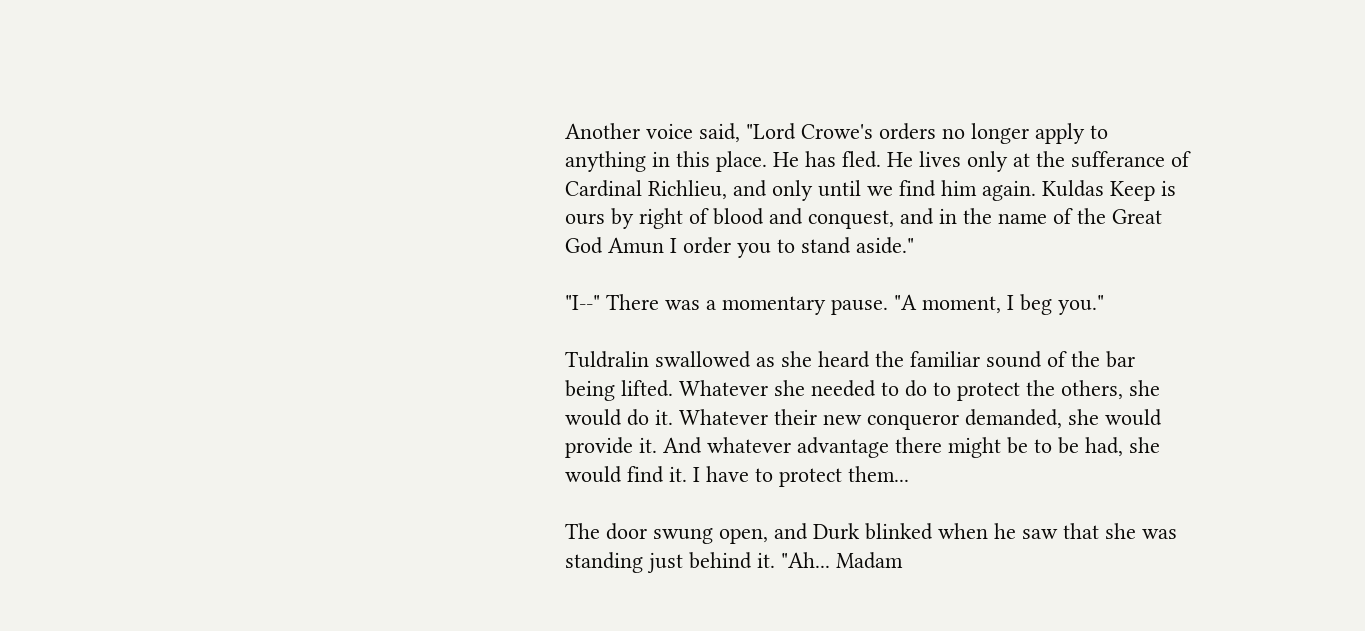Another voice said, "Lord Crowe's orders no longer apply to anything in this place. He has fled. He lives only at the sufferance of Cardinal Richlieu, and only until we find him again. Kuldas Keep is ours by right of blood and conquest, and in the name of the Great God Amun I order you to stand aside."

"I--" There was a momentary pause. "A moment, I beg you."

Tuldralin swallowed as she heard the familiar sound of the bar being lifted. Whatever she needed to do to protect the others, she would do it. Whatever their new conqueror demanded, she would provide it. And whatever advantage there might be to be had, she would find it. I have to protect them...

The door swung open, and Durk blinked when he saw that she was standing just behind it. "Ah... Madam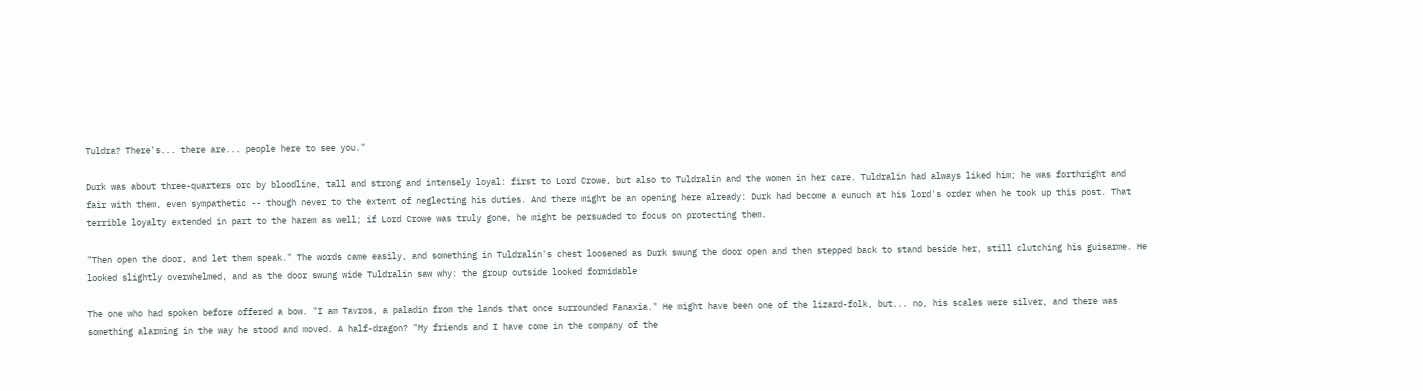Tuldra? There's... there are... people here to see you."

Durk was about three-quarters orc by bloodline, tall and strong and intensely loyal: first to Lord Crowe, but also to Tuldralin and the women in her care. Tuldralin had always liked him; he was forthright and fair with them, even sympathetic -- though never to the extent of neglecting his duties. And there might be an opening here already: Durk had become a eunuch at his lord's order when he took up this post. That terrible loyalty extended in part to the harem as well; if Lord Crowe was truly gone, he might be persuaded to focus on protecting them.

"Then open the door, and let them speak." The words came easily, and something in Tuldralin's chest loosened as Durk swung the door open and then stepped back to stand beside her, still clutching his guisarme. He looked slightly overwhelmed, and as the door swung wide Tuldralin saw why: the group outside looked formidable

The one who had spoken before offered a bow. "I am Tavros, a paladin from the lands that once surrounded Fanaxia." He might have been one of the lizard-folk, but... no, his scales were silver, and there was something alarming in the way he stood and moved. A half-dragon? "My friends and I have come in the company of the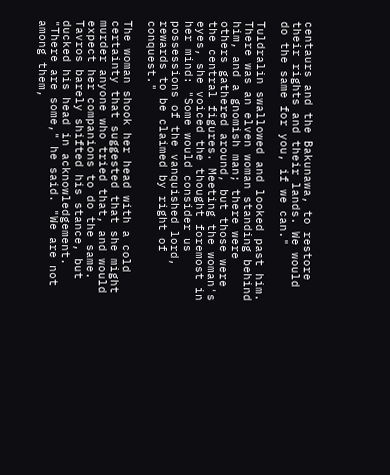centaurs and the Bakunawa, to restore their rights and their lands. We would do the same for you, if we can."

Tuldralin swallowed and looked past him. There was an elven woman standing behind him, and a gnomish man; there were others gathered around, but those were the central figures. Meeting the woman's eyes, she voiced the thought foremost in her mind: "Some would consider us possessions of the vanquished lord, rewards to be claimed by right of conquest."

The woman shook her head with a cold certainty that suggested that she might murder anyone who tried that, and would expect her companions to do the same. Tavros barely shifted his stance, but ducked his head in acknowledgement. "There are some," he said. "We are not among them,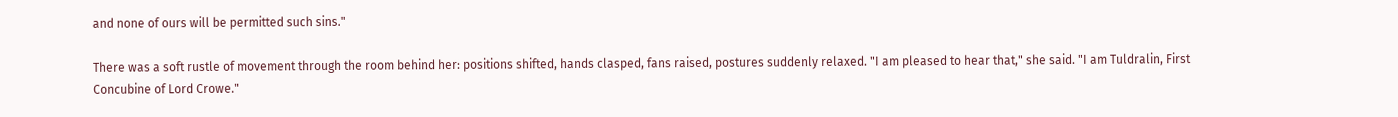and none of ours will be permitted such sins."

There was a soft rustle of movement through the room behind her: positions shifted, hands clasped, fans raised, postures suddenly relaxed. "I am pleased to hear that," she said. "I am Tuldralin, First Concubine of Lord Crowe."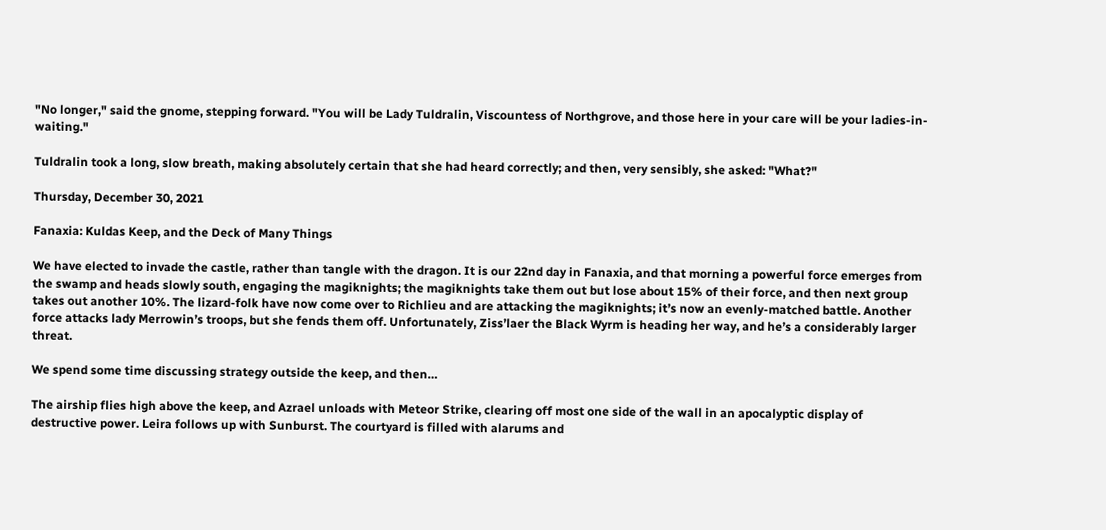"No longer," said the gnome, stepping forward. "You will be Lady Tuldralin, Viscountess of Northgrove, and those here in your care will be your ladies-in-waiting."

Tuldralin took a long, slow breath, making absolutely certain that she had heard correctly; and then, very sensibly, she asked: "What?"

Thursday, December 30, 2021

Fanaxia: Kuldas Keep, and the Deck of Many Things

We have elected to invade the castle, rather than tangle with the dragon. It is our 22nd day in Fanaxia, and that morning a powerful force emerges from the swamp and heads slowly south, engaging the magiknights; the magiknights take them out but lose about 15% of their force, and then next group takes out another 10%. The lizard-folk have now come over to Richlieu and are attacking the magiknights; it’s now an evenly-matched battle. Another force attacks lady Merrowin’s troops, but she fends them off. Unfortunately, Ziss’laer the Black Wyrm is heading her way, and he’s a considerably larger threat.

We spend some time discussing strategy outside the keep, and then…

The airship flies high above the keep, and Azrael unloads with Meteor Strike, clearing off most one side of the wall in an apocalyptic display of destructive power. Leira follows up with Sunburst. The courtyard is filled with alarums and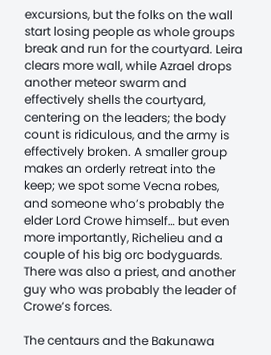excursions, but the folks on the wall start losing people as whole groups break and run for the courtyard. Leira clears more wall, while Azrael drops another meteor swarm and effectively shells the courtyard, centering on the leaders; the body count is ridiculous, and the army is effectively broken. A smaller group makes an orderly retreat into the keep; we spot some Vecna robes, and someone who’s probably the elder Lord Crowe himself… but even more importantly, Richelieu and a couple of his big orc bodyguards. There was also a priest, and another guy who was probably the leader of Crowe’s forces.

The centaurs and the Bakunawa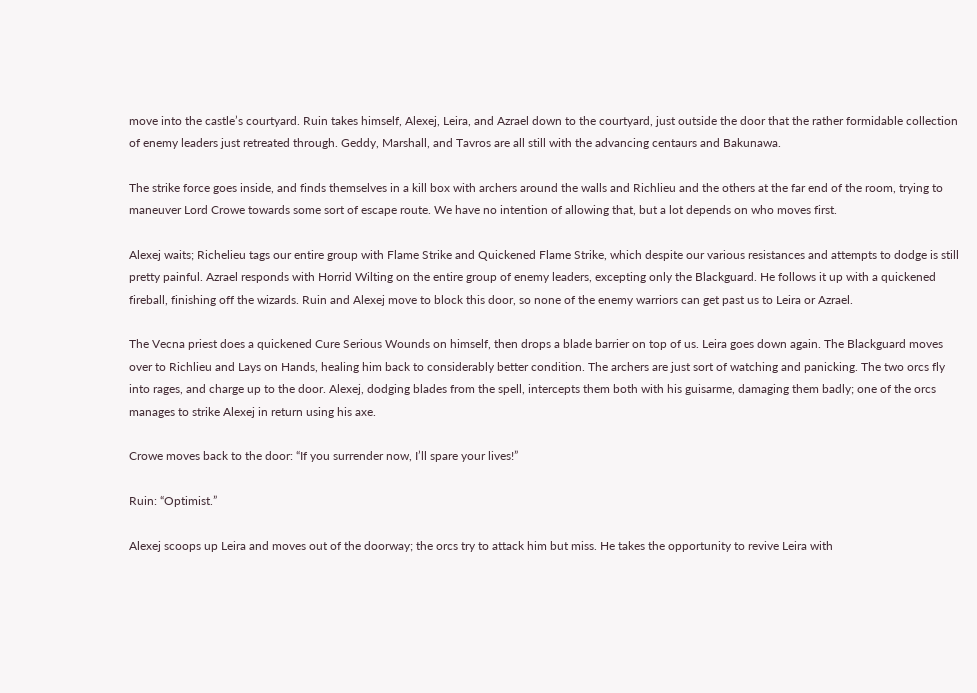move into the castle’s courtyard. Ruin takes himself, Alexej, Leira, and Azrael down to the courtyard, just outside the door that the rather formidable collection of enemy leaders just retreated through. Geddy, Marshall, and Tavros are all still with the advancing centaurs and Bakunawa.

The strike force goes inside, and finds themselves in a kill box with archers around the walls and Richlieu and the others at the far end of the room, trying to maneuver Lord Crowe towards some sort of escape route. We have no intention of allowing that, but a lot depends on who moves first.

Alexej waits; Richelieu tags our entire group with Flame Strike and Quickened Flame Strike, which despite our various resistances and attempts to dodge is still pretty painful. Azrael responds with Horrid Wilting on the entire group of enemy leaders, excepting only the Blackguard. He follows it up with a quickened fireball, finishing off the wizards. Ruin and Alexej move to block this door, so none of the enemy warriors can get past us to Leira or Azrael.

The Vecna priest does a quickened Cure Serious Wounds on himself, then drops a blade barrier on top of us. Leira goes down again. The Blackguard moves over to Richlieu and Lays on Hands, healing him back to considerably better condition. The archers are just sort of watching and panicking. The two orcs fly into rages, and charge up to the door. Alexej, dodging blades from the spell, intercepts them both with his guisarme, damaging them badly; one of the orcs manages to strike Alexej in return using his axe.

Crowe moves back to the door: “If you surrender now, I’ll spare your lives!”

Ruin: “Optimist.”

Alexej scoops up Leira and moves out of the doorway; the orcs try to attack him but miss. He takes the opportunity to revive Leira with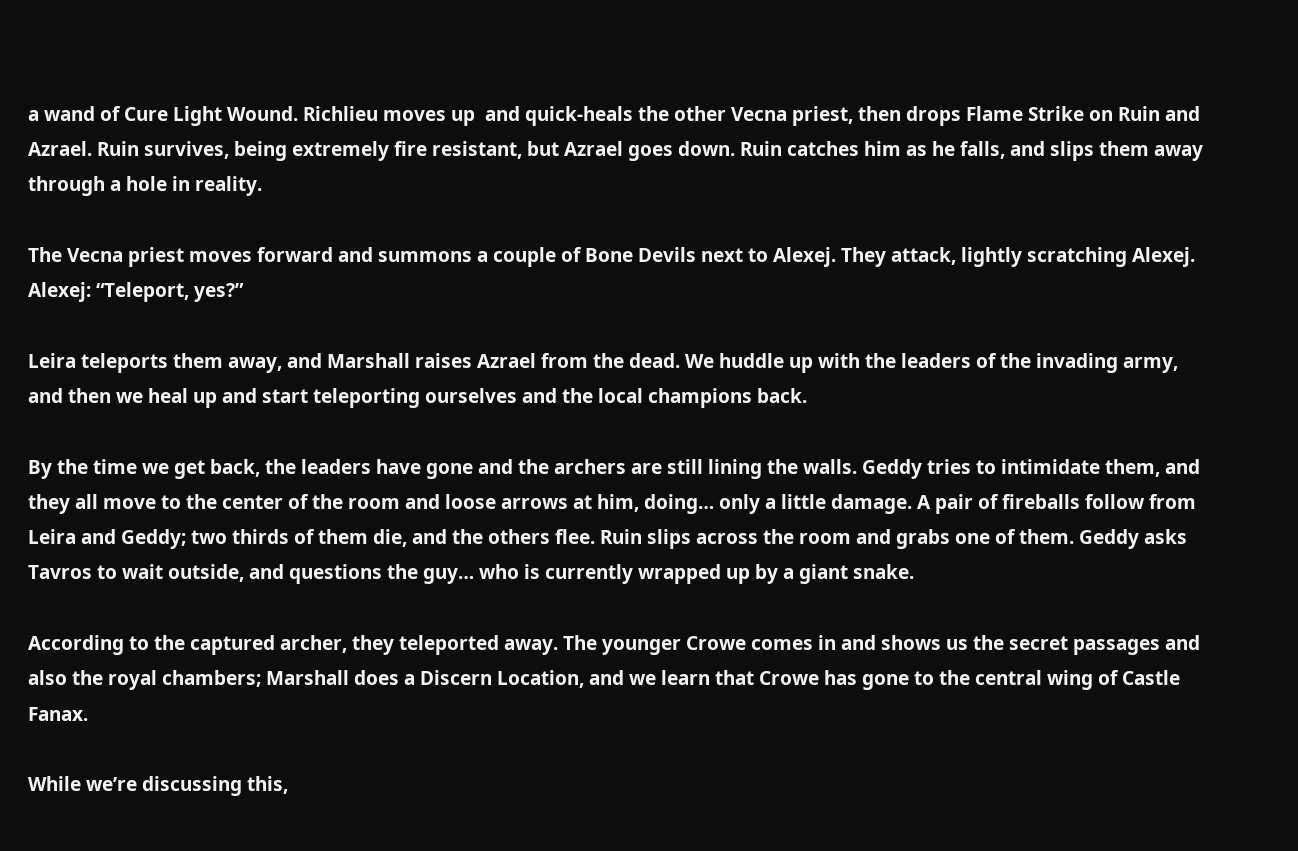a wand of Cure Light Wound. Richlieu moves up  and quick-heals the other Vecna priest, then drops Flame Strike on Ruin and Azrael. Ruin survives, being extremely fire resistant, but Azrael goes down. Ruin catches him as he falls, and slips them away through a hole in reality.

The Vecna priest moves forward and summons a couple of Bone Devils next to Alexej. They attack, lightly scratching Alexej. Alexej: “Teleport, yes?”

Leira teleports them away, and Marshall raises Azrael from the dead. We huddle up with the leaders of the invading army, and then we heal up and start teleporting ourselves and the local champions back.

By the time we get back, the leaders have gone and the archers are still lining the walls. Geddy tries to intimidate them, and they all move to the center of the room and loose arrows at him, doing… only a little damage. A pair of fireballs follow from Leira and Geddy; two thirds of them die, and the others flee. Ruin slips across the room and grabs one of them. Geddy asks Tavros to wait outside, and questions the guy… who is currently wrapped up by a giant snake.

According to the captured archer, they teleported away. The younger Crowe comes in and shows us the secret passages and also the royal chambers; Marshall does a Discern Location, and we learn that Crowe has gone to the central wing of Castle Fanax.

While we’re discussing this,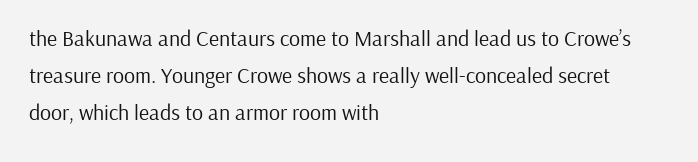the Bakunawa and Centaurs come to Marshall and lead us to Crowe’s treasure room. Younger Crowe shows a really well-concealed secret door, which leads to an armor room with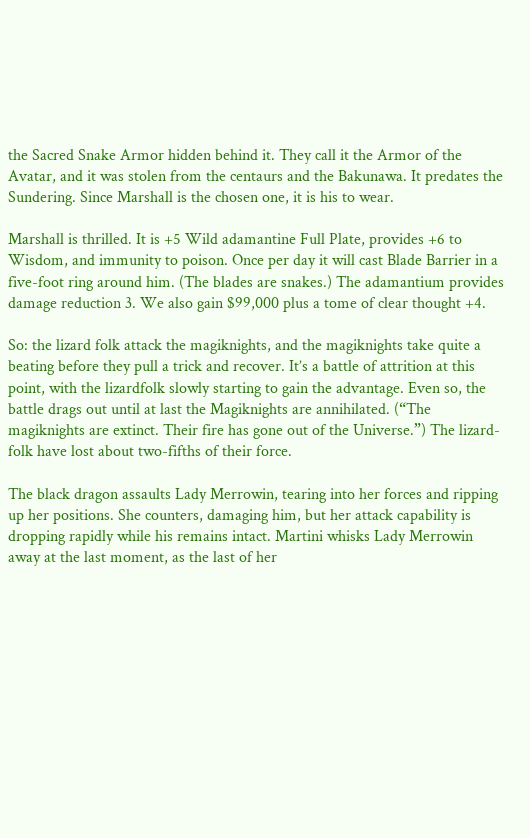the Sacred Snake Armor hidden behind it. They call it the Armor of the Avatar, and it was stolen from the centaurs and the Bakunawa. It predates the Sundering. Since Marshall is the chosen one, it is his to wear.

Marshall is thrilled. It is +5 Wild adamantine Full Plate, provides +6 to Wisdom, and immunity to poison. Once per day it will cast Blade Barrier in a five-foot ring around him. (The blades are snakes.) The adamantium provides damage reduction 3. We also gain $99,000 plus a tome of clear thought +4.

So: the lizard folk attack the magiknights, and the magiknights take quite a beating before they pull a trick and recover. It’s a battle of attrition at this point, with the lizardfolk slowly starting to gain the advantage. Even so, the battle drags out until at last the Magiknights are annihilated. (“The magiknights are extinct. Their fire has gone out of the Universe.”) The lizard-folk have lost about two-fifths of their force.

The black dragon assaults Lady Merrowin, tearing into her forces and ripping up her positions. She counters, damaging him, but her attack capability is dropping rapidly while his remains intact. Martini whisks Lady Merrowin away at the last moment, as the last of her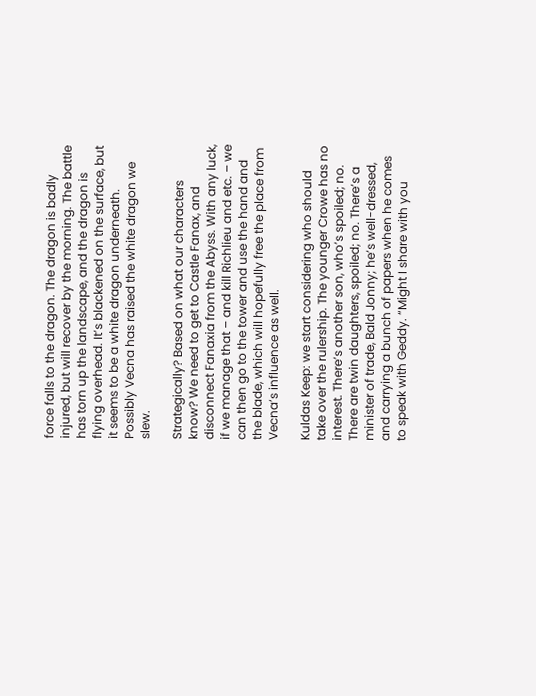force falls to the dragon. The dragon is badly injured, but will recover by the morning. The battle has torn up the landscape, and the dragon is flying overhead. It’s blackened on the surface, but it seems to be a white dragon underneath. Possibly Vecna has raised the white dragon we slew.

Strategically? Based on what our characters know? We need to get to Castle Fanax, and disconnect Fanaxia from the Abyss. With any luck, if we manage that – and kill Richlieu and etc. – we can then go to the tower and use the hand and the blade, which will hopefully free the place from Vecna’s influence as well.

Kuldas Keep: we start considering who should take over the rulership. The younger Crowe has no interest. There’s another son, who’s spoiled; no. There are twin daughters, spoiled; no. There’s a minister of trade, Bald Jonny; he’s well-dressed, and carrying a bunch of papers when he comes to speak with Geddy. “Might I share with you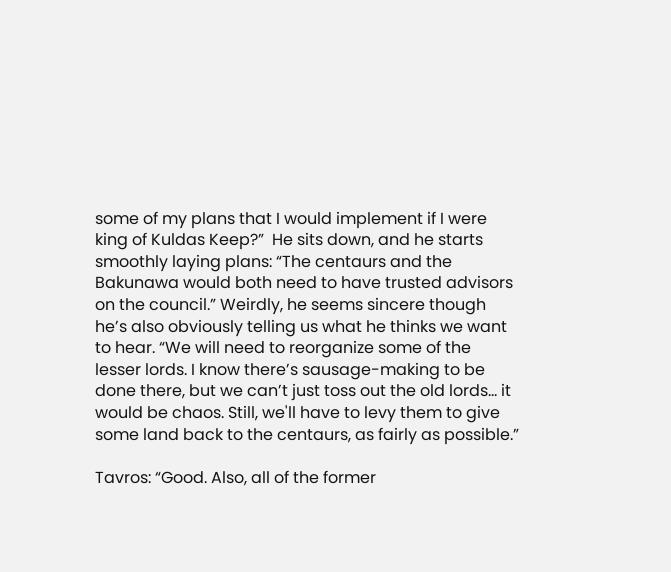some of my plans that I would implement if I were king of Kuldas Keep?”  He sits down, and he starts smoothly laying plans: “The centaurs and the Bakunawa would both need to have trusted advisors on the council.” Weirdly, he seems sincere though he’s also obviously telling us what he thinks we want to hear. “We will need to reorganize some of the lesser lords. I know there’s sausage-making to be done there, but we can’t just toss out the old lords… it would be chaos. Still, we'll have to levy them to give some land back to the centaurs, as fairly as possible.”

Tavros: “Good. Also, all of the former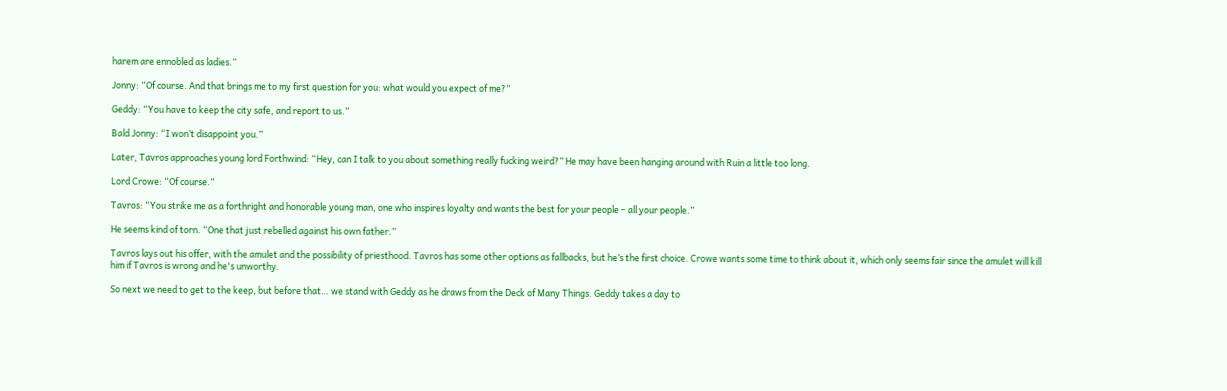harem are ennobled as ladies.”

Jonny: “Of course. And that brings me to my first question for you: what would you expect of me?”

Geddy: “You have to keep the city safe, and report to us.”

Bald Jonny: “I won’t disappoint you.”

Later, Tavros approaches young lord Forthwind: “Hey, can I talk to you about something really fucking weird?” He may have been hanging around with Ruin a little too long.

Lord Crowe: “Of course.”

Tavros: “You strike me as a forthright and honorable young man, one who inspires loyalty and wants the best for your people – all your people.”

He seems kind of torn. “One that just rebelled against his own father.”

Tavros lays out his offer, with the amulet and the possibility of priesthood. Tavros has some other options as fallbacks, but he’s the first choice. Crowe wants some time to think about it, which only seems fair since the amulet will kill him if Tavros is wrong and he's unworthy.

So next we need to get to the keep, but before that… we stand with Geddy as he draws from the Deck of Many Things. Geddy takes a day to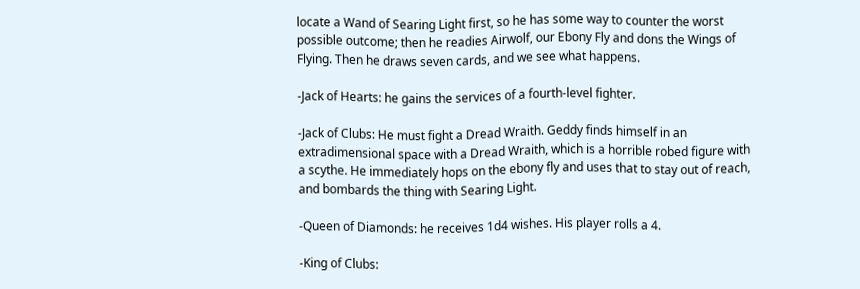locate a Wand of Searing Light first, so he has some way to counter the worst possible outcome; then he readies Airwolf, our Ebony Fly and dons the Wings of Flying. Then he draws seven cards, and we see what happens.

-Jack of Hearts: he gains the services of a fourth-level fighter.

-Jack of Clubs: He must fight a Dread Wraith. Geddy finds himself in an extradimensional space with a Dread Wraith, which is a horrible robed figure with a scythe. He immediately hops on the ebony fly and uses that to stay out of reach, and bombards the thing with Searing Light.

-Queen of Diamonds: he receives 1d4 wishes. His player rolls a 4.

-King of Clubs: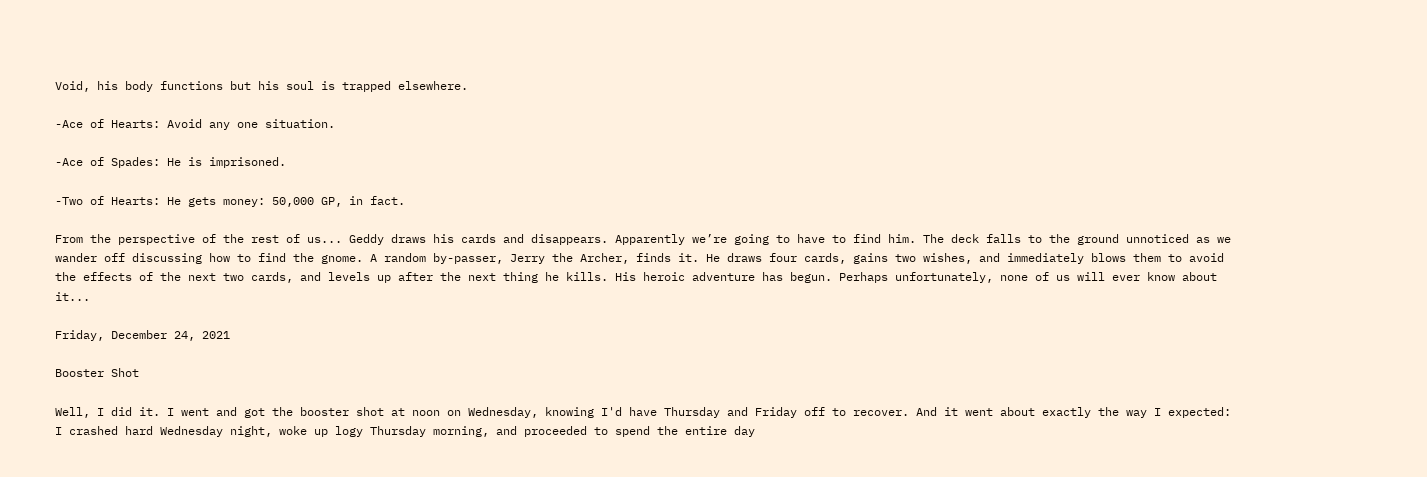Void, his body functions but his soul is trapped elsewhere.

-Ace of Hearts: Avoid any one situation.

-Ace of Spades: He is imprisoned.

-Two of Hearts: He gets money: 50,000 GP, in fact.

From the perspective of the rest of us... Geddy draws his cards and disappears. Apparently we’re going to have to find him. The deck falls to the ground unnoticed as we wander off discussing how to find the gnome. A random by-passer, Jerry the Archer, finds it. He draws four cards, gains two wishes, and immediately blows them to avoid the effects of the next two cards, and levels up after the next thing he kills. His heroic adventure has begun. Perhaps unfortunately, none of us will ever know about it...

Friday, December 24, 2021

Booster Shot

Well, I did it. I went and got the booster shot at noon on Wednesday, knowing I'd have Thursday and Friday off to recover. And it went about exactly the way I expected: I crashed hard Wednesday night, woke up logy Thursday morning, and proceeded to spend the entire day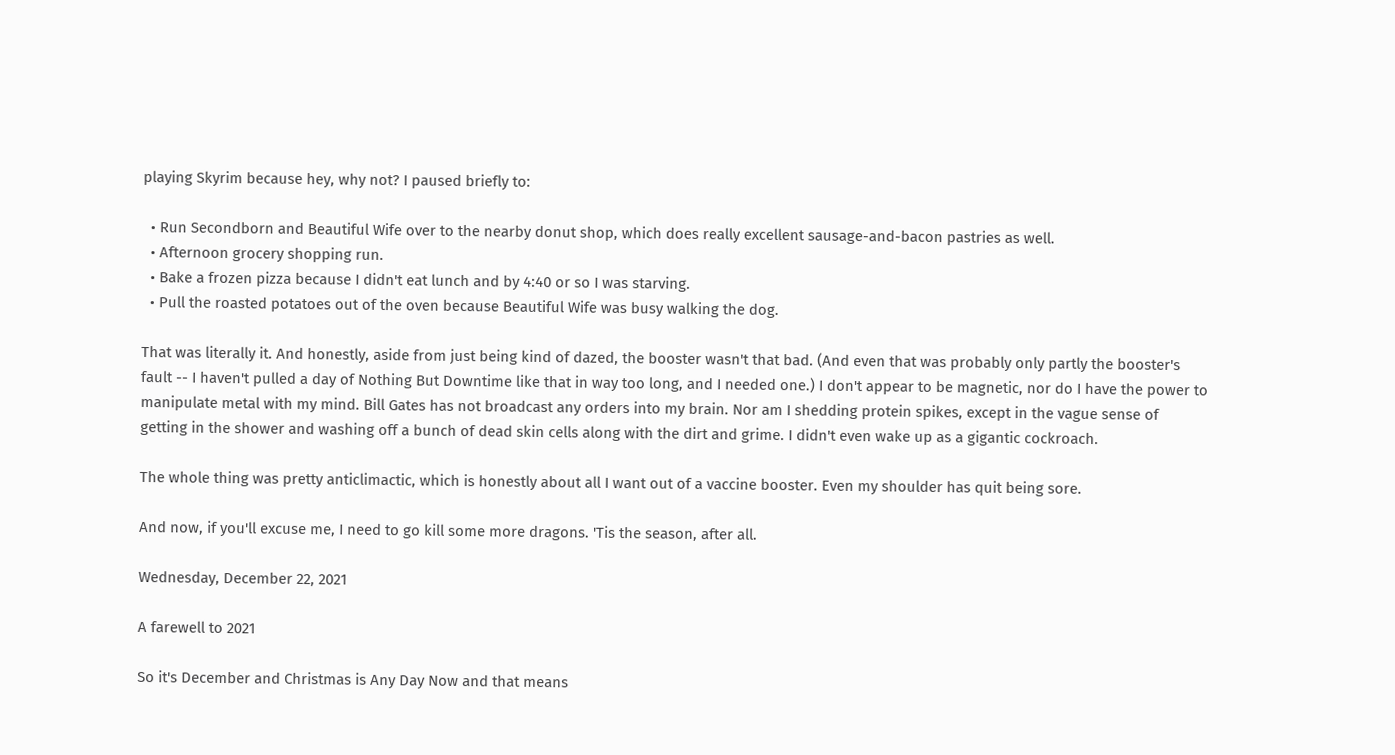playing Skyrim because hey, why not? I paused briefly to:

  • Run Secondborn and Beautiful Wife over to the nearby donut shop, which does really excellent sausage-and-bacon pastries as well.
  • Afternoon grocery shopping run.
  • Bake a frozen pizza because I didn't eat lunch and by 4:40 or so I was starving.
  • Pull the roasted potatoes out of the oven because Beautiful Wife was busy walking the dog.

That was literally it. And honestly, aside from just being kind of dazed, the booster wasn't that bad. (And even that was probably only partly the booster's fault -- I haven't pulled a day of Nothing But Downtime like that in way too long, and I needed one.) I don't appear to be magnetic, nor do I have the power to manipulate metal with my mind. Bill Gates has not broadcast any orders into my brain. Nor am I shedding protein spikes, except in the vague sense of getting in the shower and washing off a bunch of dead skin cells along with the dirt and grime. I didn't even wake up as a gigantic cockroach.

The whole thing was pretty anticlimactic, which is honestly about all I want out of a vaccine booster. Even my shoulder has quit being sore.

And now, if you'll excuse me, I need to go kill some more dragons. 'Tis the season, after all.

Wednesday, December 22, 2021

A farewell to 2021

So it's December and Christmas is Any Day Now and that means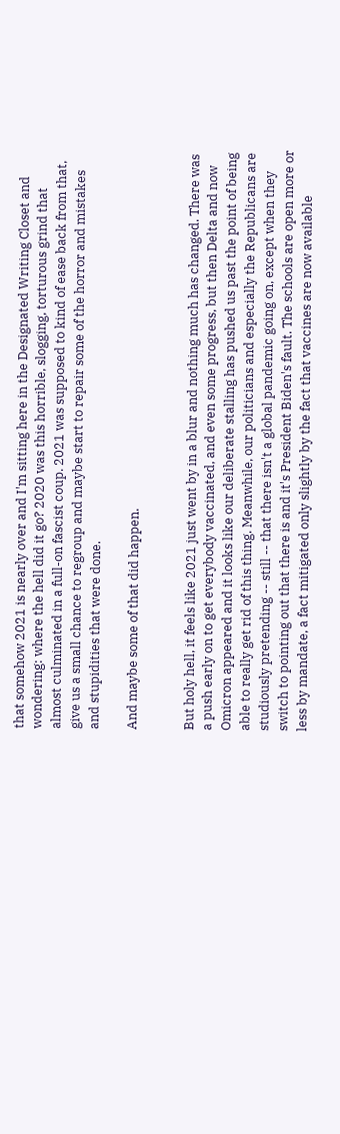that somehow 2021 is nearly over and I'm sitting here in the Designated Writing Closet and wondering: where the hell did it go? 2020 was this horrible, slogging, torturous grind that almost culminated in a full-on fascist coup. 2021 was supposed to kind of ease back from that, give us a small chance to regroup and maybe start to repair some of the horror and mistakes and stupidities that were done.

And maybe some of that did happen.


But holy hell, it feels like 2021 just went by in a blur and nothing much has changed. There was a push early on to get everybody vaccinated, and even some progress, but then Delta and now Omicron appeared and it looks like our deliberate stalling has pushed us past the point of being able to really get rid of this thing. Meanwhile, our politicians and especially the Republicans are studiously pretending -- still -- that there isn't a global pandemic going on, except when they switch to pointing out that there is and it's President Biden's fault. The schools are open more or less by mandate, a fact mitigated only slightly by the fact that vaccines are now available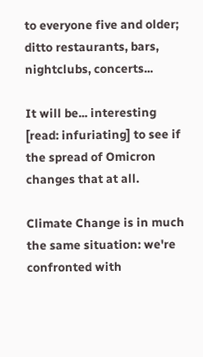to everyone five and older; ditto restaurants, bars, nightclubs, concerts...

It will be... interesting [read: infuriating] to see if the spread of Omicron changes that at all.

Climate Change is in much the same situation: we're confronted with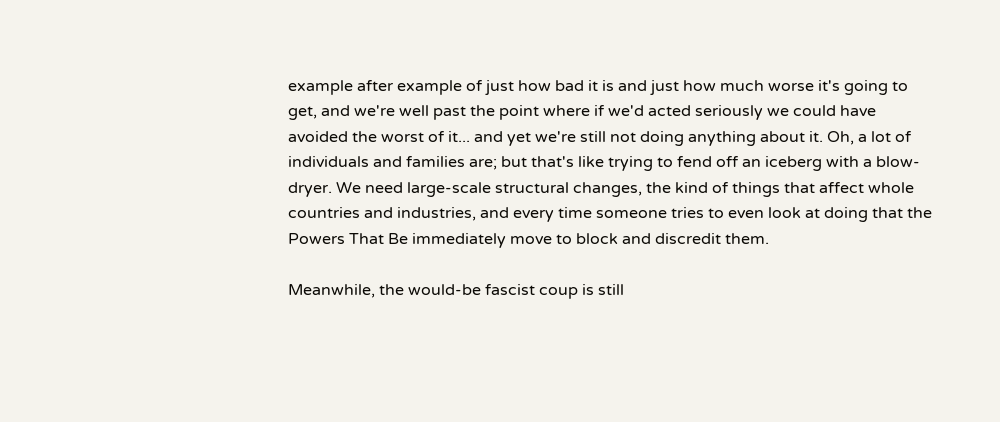example after example of just how bad it is and just how much worse it's going to get, and we're well past the point where if we'd acted seriously we could have avoided the worst of it... and yet we're still not doing anything about it. Oh, a lot of individuals and families are; but that's like trying to fend off an iceberg with a blow-dryer. We need large-scale structural changes, the kind of things that affect whole countries and industries, and every time someone tries to even look at doing that the Powers That Be immediately move to block and discredit them.

Meanwhile, the would-be fascist coup is still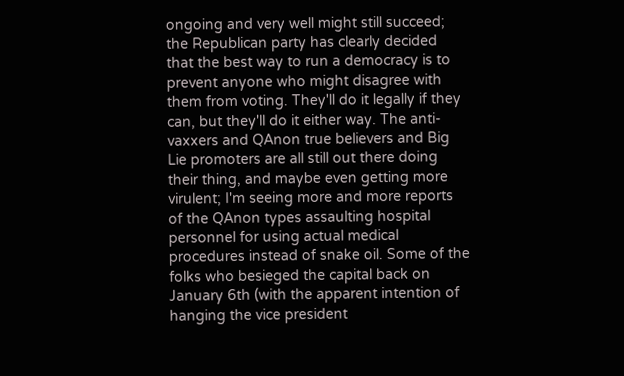ongoing and very well might still succeed; the Republican party has clearly decided that the best way to run a democracy is to prevent anyone who might disagree with them from voting. They'll do it legally if they can, but they'll do it either way. The anti-vaxxers and QAnon true believers and Big Lie promoters are all still out there doing their thing, and maybe even getting more virulent; I'm seeing more and more reports of the QAnon types assaulting hospital personnel for using actual medical procedures instead of snake oil. Some of the folks who besieged the capital back on January 6th (with the apparent intention of hanging the vice president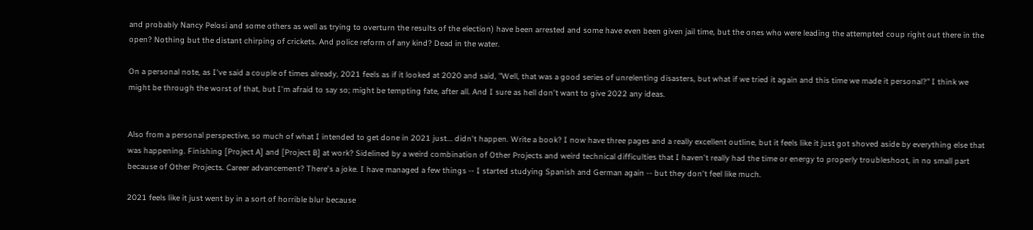and probably Nancy Pelosi and some others as well as trying to overturn the results of the election) have been arrested and some have even been given jail time, but the ones who were leading the attempted coup right out there in the open? Nothing but the distant chirping of crickets. And police reform of any kind? Dead in the water.

On a personal note, as I've said a couple of times already, 2021 feels as if it looked at 2020 and said, "Well, that was a good series of unrelenting disasters, but what if we tried it again and this time we made it personal?" I think we might be through the worst of that, but I'm afraid to say so; might be tempting fate, after all. And I sure as hell don't want to give 2022 any ideas.


Also from a personal perspective, so much of what I intended to get done in 2021 just... didn't happen. Write a book? I now have three pages and a really excellent outline, but it feels like it just got shoved aside by everything else that was happening. Finishing [Project A] and [Project B] at work? Sidelined by a weird combination of Other Projects and weird technical difficulties that I haven't really had the time or energy to properly troubleshoot, in no small part because of Other Projects. Career advancement? There's a joke. I have managed a few things -- I started studying Spanish and German again -- but they don't feel like much.

2021 feels like it just went by in a sort of horrible blur because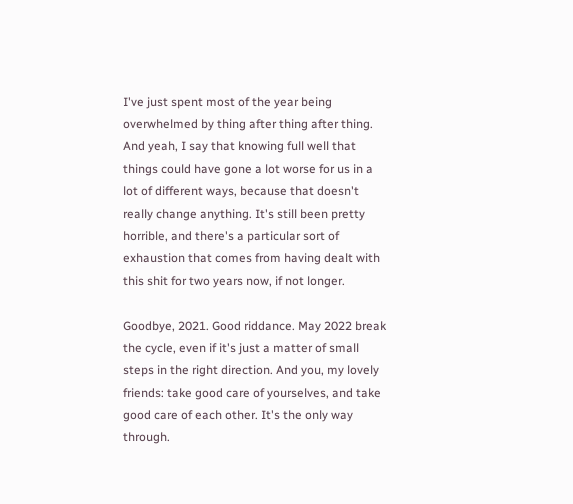I've just spent most of the year being overwhelmed by thing after thing after thing. And yeah, I say that knowing full well that things could have gone a lot worse for us in a lot of different ways, because that doesn't really change anything. It's still been pretty horrible, and there's a particular sort of exhaustion that comes from having dealt with this shit for two years now, if not longer.

Goodbye, 2021. Good riddance. May 2022 break the cycle, even if it's just a matter of small steps in the right direction. And you, my lovely friends: take good care of yourselves, and take good care of each other. It's the only way through.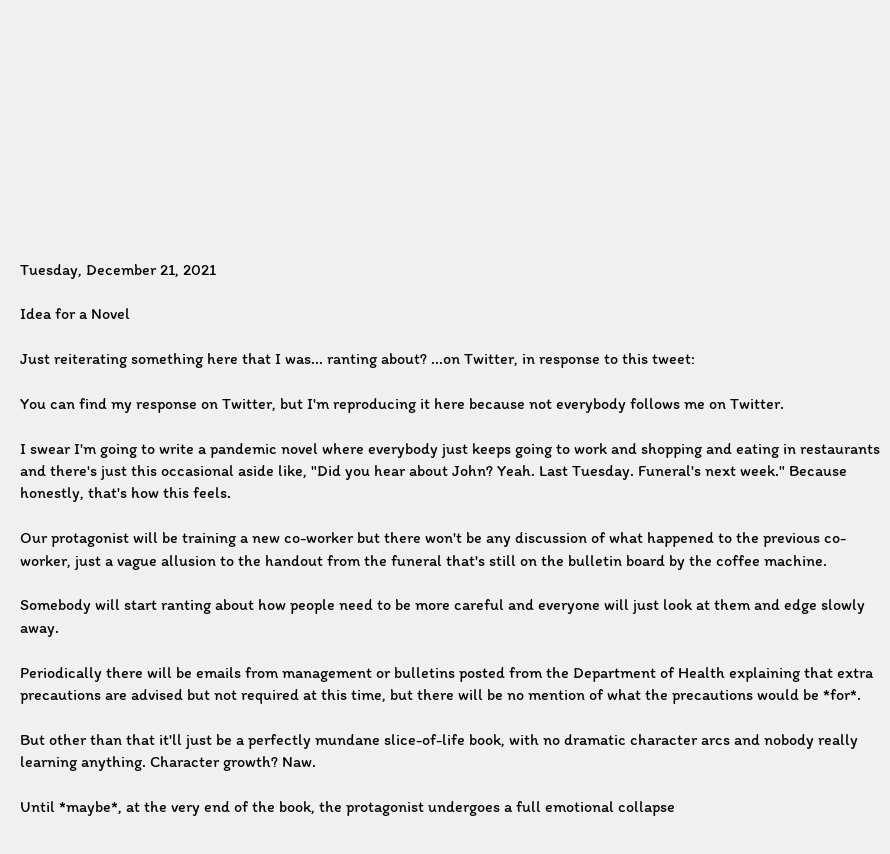Tuesday, December 21, 2021

Idea for a Novel

Just reiterating something here that I was... ranting about? ...on Twitter, in response to this tweet:

You can find my response on Twitter, but I'm reproducing it here because not everybody follows me on Twitter.

I swear I'm going to write a pandemic novel where everybody just keeps going to work and shopping and eating in restaurants and there's just this occasional aside like, "Did you hear about John? Yeah. Last Tuesday. Funeral's next week." Because honestly, that's how this feels.

Our protagonist will be training a new co-worker but there won't be any discussion of what happened to the previous co-worker, just a vague allusion to the handout from the funeral that's still on the bulletin board by the coffee machine.

Somebody will start ranting about how people need to be more careful and everyone will just look at them and edge slowly away.

Periodically there will be emails from management or bulletins posted from the Department of Health explaining that extra precautions are advised but not required at this time, but there will be no mention of what the precautions would be *for*.

But other than that it'll just be a perfectly mundane slice-of-life book, with no dramatic character arcs and nobody really learning anything. Character growth? Naw.

Until *maybe*, at the very end of the book, the protagonist undergoes a full emotional collapse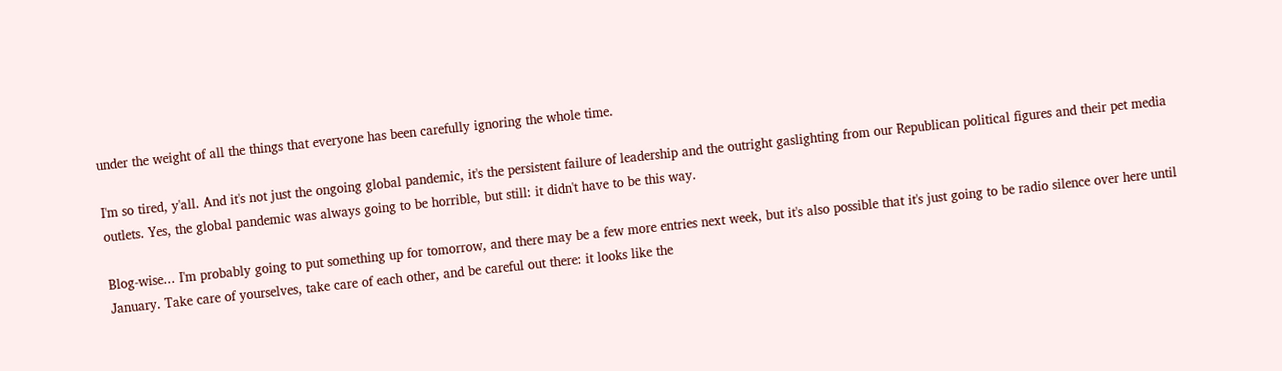under the weight of all the things that everyone has been carefully ignoring the whole time.

I'm so tired, y'all. And it's not just the ongoing global pandemic, it's the persistent failure of leadership and the outright gaslighting from our Republican political figures and their pet media outlets. Yes, the global pandemic was always going to be horrible, but still: it didn't have to be this way.

Blog-wise... I'm probably going to put something up for tomorrow, and there may be a few more entries next week, but it's also possible that it's just going to be radio silence over here until January. Take care of yourselves, take care of each other, and be careful out there: it looks like the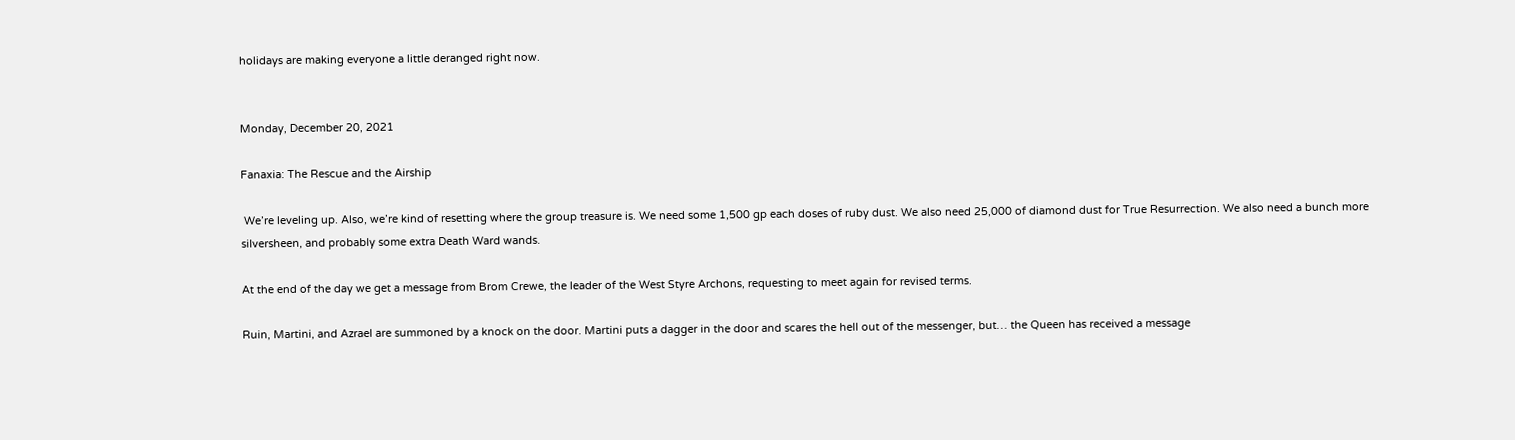holidays are making everyone a little deranged right now.


Monday, December 20, 2021

Fanaxia: The Rescue and the Airship

 We’re leveling up. Also, we’re kind of resetting where the group treasure is. We need some 1,500 gp each doses of ruby dust. We also need 25,000 of diamond dust for True Resurrection. We also need a bunch more silversheen, and probably some extra Death Ward wands.

At the end of the day we get a message from Brom Crewe, the leader of the West Styre Archons, requesting to meet again for revised terms.

Ruin, Martini, and Azrael are summoned by a knock on the door. Martini puts a dagger in the door and scares the hell out of the messenger, but… the Queen has received a message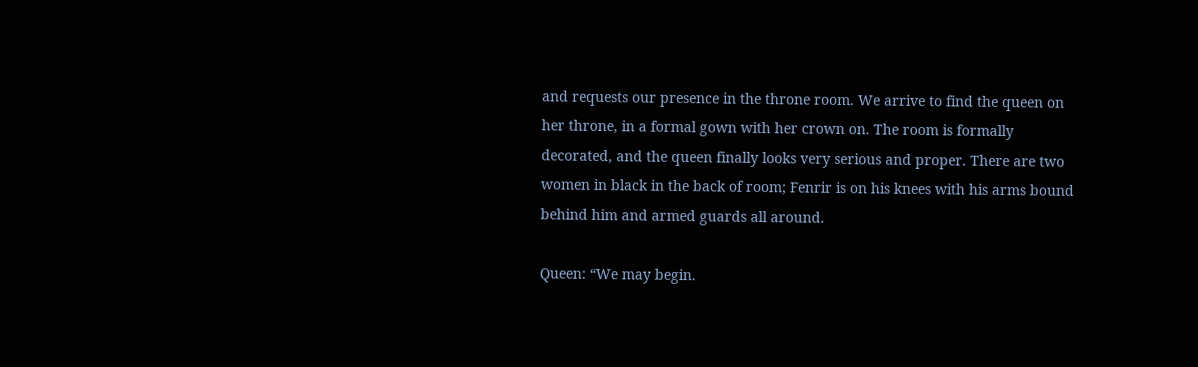and requests our presence in the throne room. We arrive to find the queen on her throne, in a formal gown with her crown on. The room is formally decorated, and the queen finally looks very serious and proper. There are two women in black in the back of room; Fenrir is on his knees with his arms bound behind him and armed guards all around.

Queen: “We may begin.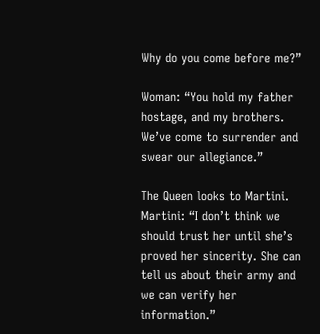Why do you come before me?”

Woman: “You hold my father hostage, and my brothers. We’ve come to surrender and swear our allegiance.”

The Queen looks to Martini. Martini: “I don’t think we should trust her until she’s proved her sincerity. She can tell us about their army and we can verify her information.”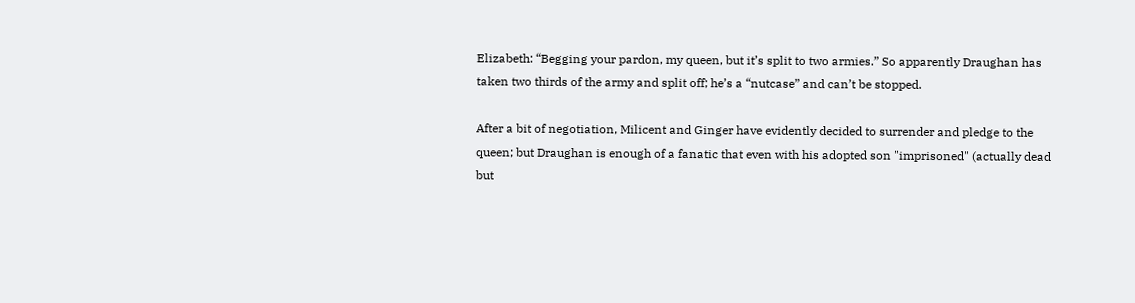Elizabeth: “Begging your pardon, my queen, but it’s split to two armies.” So apparently Draughan has taken two thirds of the army and split off; he’s a “nutcase” and can’t be stopped.

After a bit of negotiation, Milicent and Ginger have evidently decided to surrender and pledge to the queen; but Draughan is enough of a fanatic that even with his adopted son "imprisoned" (actually dead but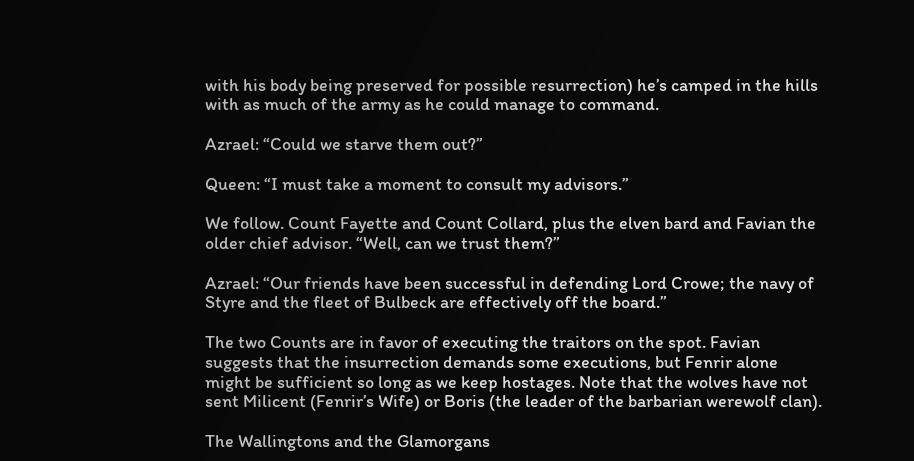with his body being preserved for possible resurrection) he’s camped in the hills with as much of the army as he could manage to command.

Azrael: “Could we starve them out?”

Queen: “I must take a moment to consult my advisors.”

We follow. Count Fayette and Count Collard, plus the elven bard and Favian the older chief advisor. “Well, can we trust them?”

Azrael: “Our friends have been successful in defending Lord Crowe; the navy of Styre and the fleet of Bulbeck are effectively off the board.”

The two Counts are in favor of executing the traitors on the spot. Favian suggests that the insurrection demands some executions, but Fenrir alone might be sufficient so long as we keep hostages. Note that the wolves have not sent Milicent (Fenrir’s Wife) or Boris (the leader of the barbarian werewolf clan).

The Wallingtons and the Glamorgans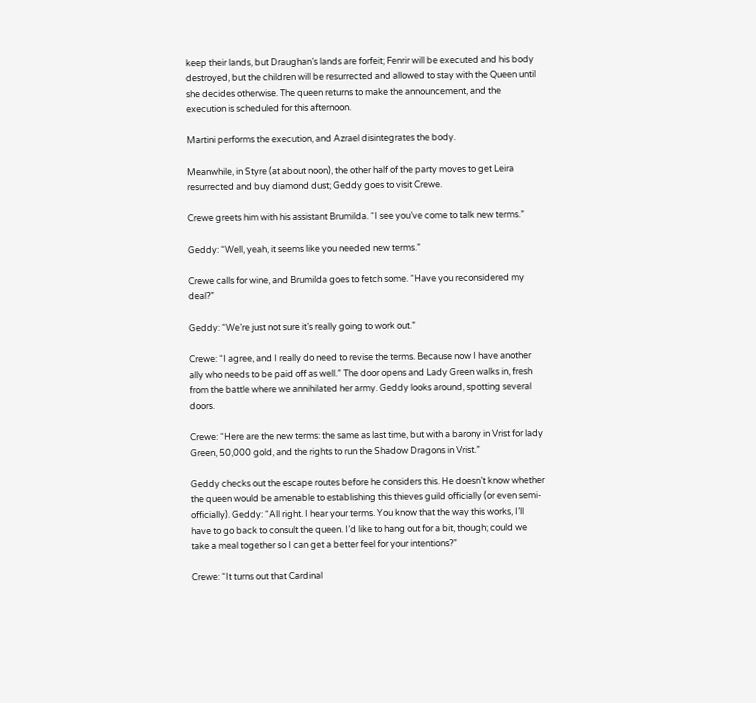keep their lands, but Draughan’s lands are forfeit; Fenrir will be executed and his body destroyed, but the children will be resurrected and allowed to stay with the Queen until she decides otherwise. The queen returns to make the announcement, and the execution is scheduled for this afternoon.

Martini performs the execution, and Azrael disintegrates the body.

Meanwhile, in Styre (at about noon), the other half of the party moves to get Leira resurrected and buy diamond dust; Geddy goes to visit Crewe.

Crewe greets him with his assistant Brumilda. “I see you’ve come to talk new terms.”

Geddy: “Well, yeah, it seems like you needed new terms.”

Crewe calls for wine, and Brumilda goes to fetch some. “Have you reconsidered my deal?”

Geddy: “We’re just not sure it’s really going to work out.”

Crewe: “I agree, and I really do need to revise the terms. Because now I have another ally who needs to be paid off as well.” The door opens and Lady Green walks in, fresh from the battle where we annihilated her army. Geddy looks around, spotting several doors.

Crewe: “Here are the new terms: the same as last time, but with a barony in Vrist for lady Green, 50,000 gold, and the rights to run the Shadow Dragons in Vrist.”

Geddy checks out the escape routes before he considers this. He doesn’t know whether the queen would be amenable to establishing this thieves guild officially (or even semi-officially). Geddy: “All right. I hear your terms. You know that the way this works, I’ll have to go back to consult the queen. I’d like to hang out for a bit, though; could we take a meal together so I can get a better feel for your intentions?”

Crewe: “It turns out that Cardinal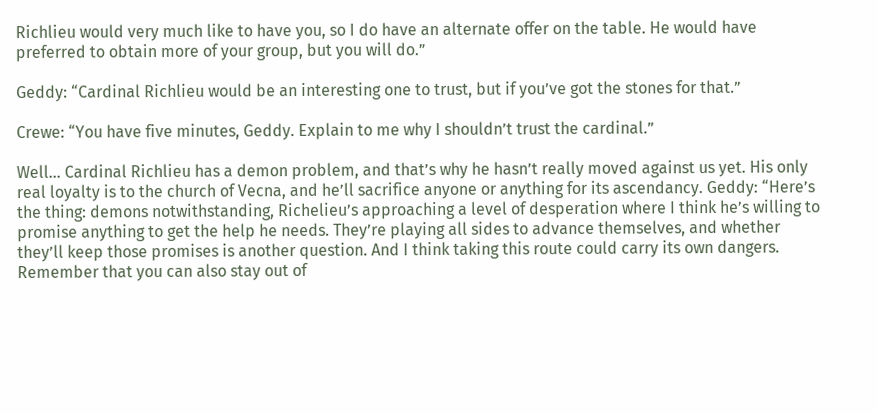Richlieu would very much like to have you, so I do have an alternate offer on the table. He would have preferred to obtain more of your group, but you will do.”

Geddy: “Cardinal Richlieu would be an interesting one to trust, but if you’ve got the stones for that.”

Crewe: “You have five minutes, Geddy. Explain to me why I shouldn’t trust the cardinal.”

Well… Cardinal Richlieu has a demon problem, and that’s why he hasn’t really moved against us yet. His only real loyalty is to the church of Vecna, and he’ll sacrifice anyone or anything for its ascendancy. Geddy: “Here’s the thing: demons notwithstanding, Richelieu’s approaching a level of desperation where I think he’s willing to promise anything to get the help he needs. They’re playing all sides to advance themselves, and whether they’ll keep those promises is another question. And I think taking this route could carry its own dangers. Remember that you can also stay out of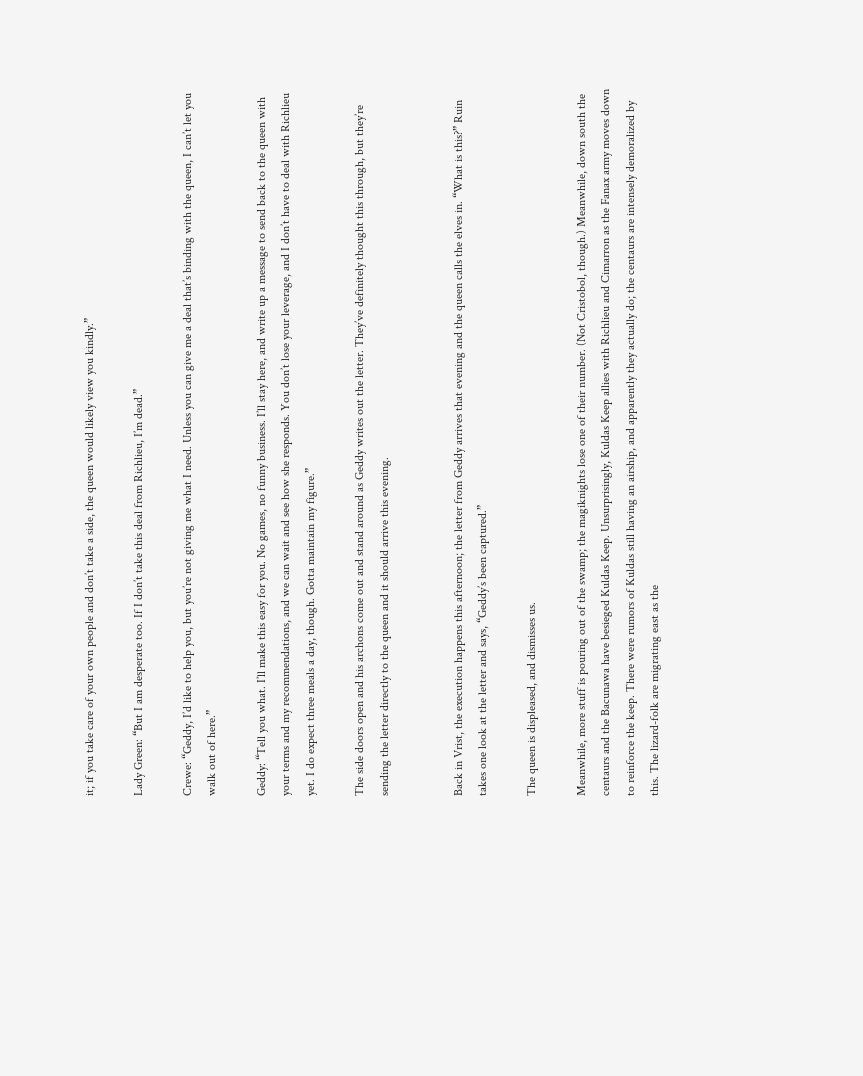it; if you take care of your own people and don’t take a side, the queen would likely view you kindly.”

Lady Green: “But I am desperate too. If I don’t take this deal from Richlieu, I’m dead.”

Crewe: “Geddy, I’d like to help you, but you’re not giving me what I need. Unless you can give me a deal that’s binding with the queen, I can’t let you walk out of here.”

Geddy: “Tell you what. I’ll make this easy for you. No games, no funny business. I’ll stay here, and write up a message to send back to the queen with your terms and my recommendations, and we can wait and see how she responds. You don’t lose your leverage, and I don’t have to deal with Richlieu yet. I do expect three meals a day, though. Gotta maintain my figure.”

The side doors open and his archons come out and stand around as Geddy writes out the letter. They’ve definitely thought this through, but they’re sending the letter directly to the queen and it should arrive this evening.


Back in Vrist, the execution happens this afternoon; the letter from Geddy arrives that evening and the queen calls the elves in. “What is this?” Ruin takes one look at the letter and says, “Geddy’s been captured.”

The queen is displeased, and dismisses us.

Meanwhile, more stuff is pouring out of the swamp; the magiknights lose one of their number. (Not Cristobol, though.) Meanwhile, down south the centaurs and the Bacunawa have besieged Kuldas Keep. Unsurprisingly, Kuldas Keep allies with Richlieu and Cimarron as the Fanax army moves down to reinforce the keep. There were rumors of Kuldas still having an airship, and apparently they actually do; the centaurs are intensely demoralized by this. The lizard-folk are migrating east as the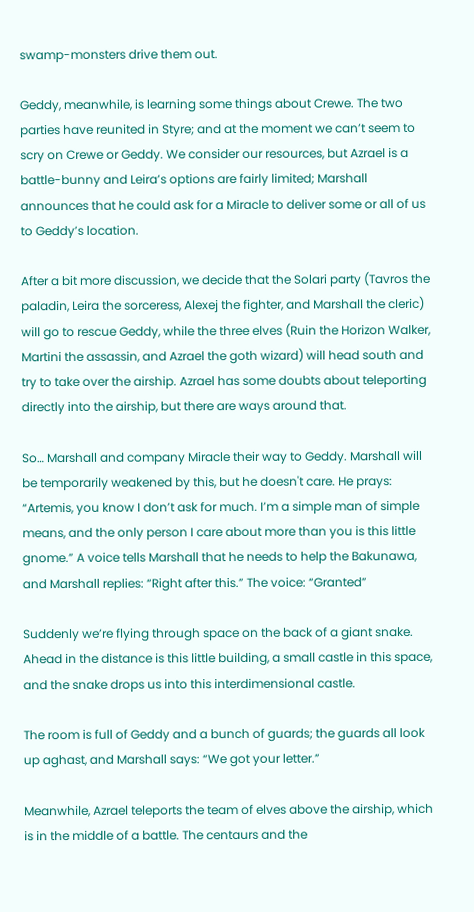swamp-monsters drive them out.

Geddy, meanwhile, is learning some things about Crewe. The two parties have reunited in Styre; and at the moment we can’t seem to scry on Crewe or Geddy. We consider our resources, but Azrael is a battle-bunny and Leira’s options are fairly limited; Marshall announces that he could ask for a Miracle to deliver some or all of us to Geddy’s location.

After a bit more discussion, we decide that the Solari party (Tavros the paladin, Leira the sorceress, Alexej the fighter, and Marshall the cleric) will go to rescue Geddy, while the three elves (Ruin the Horizon Walker, Martini the assassin, and Azrael the goth wizard) will head south and try to take over the airship. Azrael has some doubts about teleporting directly into the airship, but there are ways around that.

So… Marshall and company Miracle their way to Geddy. Marshall will be temporarily weakened by this, but he doesn't care. He prays: “Artemis, you know I don’t ask for much. I’m a simple man of simple means, and the only person I care about more than you is this little gnome.” A voice tells Marshall that he needs to help the Bakunawa, and Marshall replies: “Right after this.” The voice: “Granted”

Suddenly we’re flying through space on the back of a giant snake. Ahead in the distance is this little building, a small castle in this space, and the snake drops us into this interdimensional castle.

The room is full of Geddy and a bunch of guards; the guards all look up aghast, and Marshall says: “We got your letter.”

Meanwhile, Azrael teleports the team of elves above the airship, which is in the middle of a battle. The centaurs and the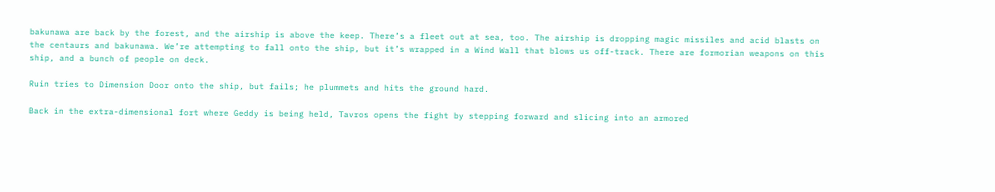bakunawa are back by the forest, and the airship is above the keep. There’s a fleet out at sea, too. The airship is dropping magic missiles and acid blasts on the centaurs and bakunawa. We’re attempting to fall onto the ship, but it’s wrapped in a Wind Wall that blows us off-track. There are formorian weapons on this ship, and a bunch of people on deck.

Ruin tries to Dimension Door onto the ship, but fails; he plummets and hits the ground hard.

Back in the extra-dimensional fort where Geddy is being held, Tavros opens the fight by stepping forward and slicing into an armored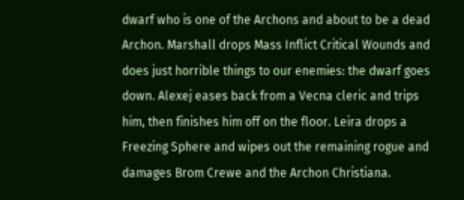dwarf who is one of the Archons and about to be a dead Archon. Marshall drops Mass Inflict Critical Wounds and does just horrible things to our enemies: the dwarf goes down. Alexej eases back from a Vecna cleric and trips him, then finishes him off on the floor. Leira drops a Freezing Sphere and wipes out the remaining rogue and damages Brom Crewe and the Archon Christiana.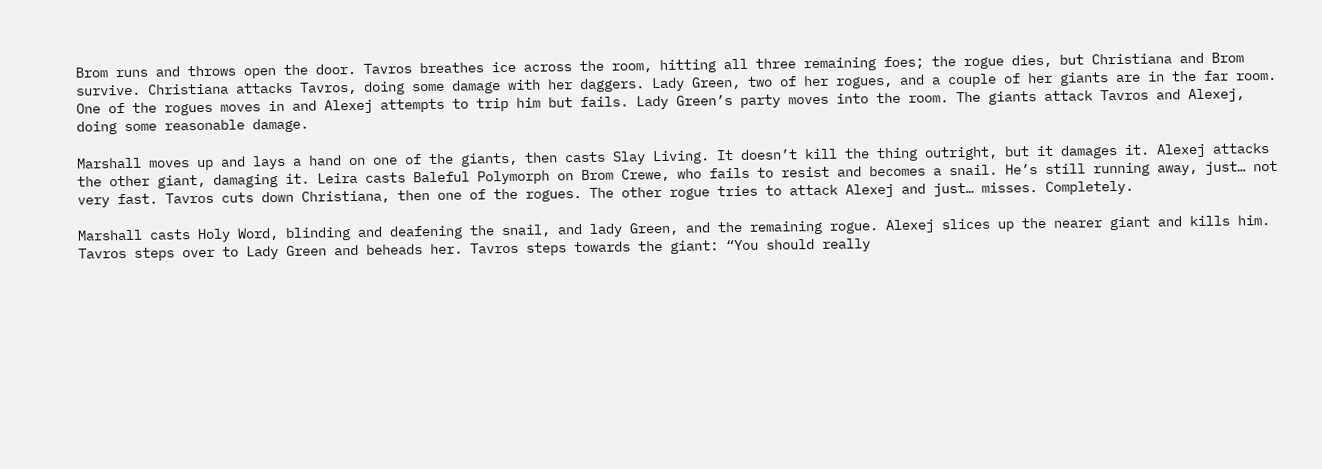Brom runs and throws open the door. Tavros breathes ice across the room, hitting all three remaining foes; the rogue dies, but Christiana and Brom survive. Christiana attacks Tavros, doing some damage with her daggers. Lady Green, two of her rogues, and a couple of her giants are in the far room. One of the rogues moves in and Alexej attempts to trip him but fails. Lady Green’s party moves into the room. The giants attack Tavros and Alexej, doing some reasonable damage.

Marshall moves up and lays a hand on one of the giants, then casts Slay Living. It doesn’t kill the thing outright, but it damages it. Alexej attacks the other giant, damaging it. Leira casts Baleful Polymorph on Brom Crewe, who fails to resist and becomes a snail. He’s still running away, just… not very fast. Tavros cuts down Christiana, then one of the rogues. The other rogue tries to attack Alexej and just… misses. Completely.

Marshall casts Holy Word, blinding and deafening the snail, and lady Green, and the remaining rogue. Alexej slices up the nearer giant and kills him. Tavros steps over to Lady Green and beheads her. Tavros steps towards the giant: “You should really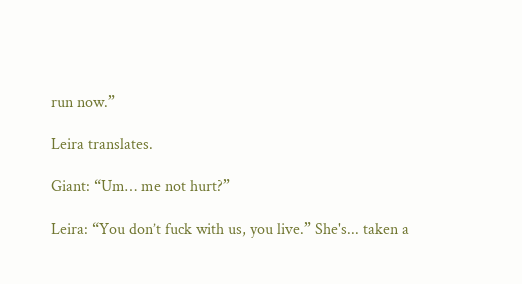run now.”

Leira translates.

Giant: “Um… me not hurt?”

Leira: “You don’t fuck with us, you live.” She's... taken a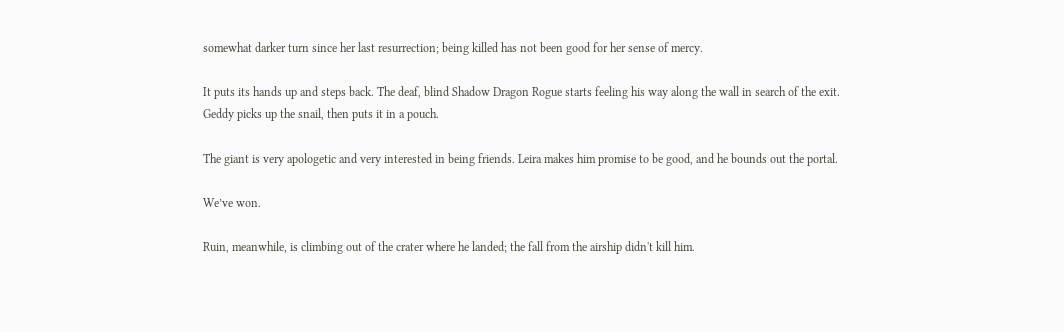somewhat darker turn since her last resurrection; being killed has not been good for her sense of mercy.

It puts its hands up and steps back. The deaf, blind Shadow Dragon Rogue starts feeling his way along the wall in search of the exit. Geddy picks up the snail, then puts it in a pouch.

The giant is very apologetic and very interested in being friends. Leira makes him promise to be good, and he bounds out the portal.

We’ve won.

Ruin, meanwhile, is climbing out of the crater where he landed; the fall from the airship didn't kill him.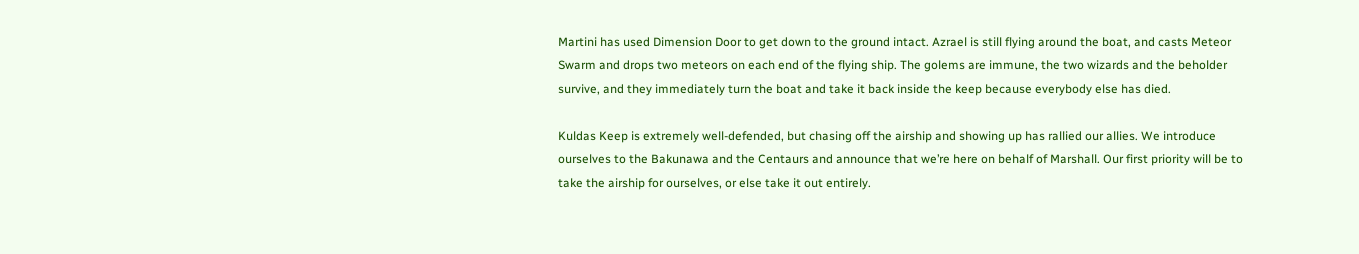Martini has used Dimension Door to get down to the ground intact. Azrael is still flying around the boat, and casts Meteor Swarm and drops two meteors on each end of the flying ship. The golems are immune, the two wizards and the beholder survive, and they immediately turn the boat and take it back inside the keep because everybody else has died.

Kuldas Keep is extremely well-defended, but chasing off the airship and showing up has rallied our allies. We introduce ourselves to the Bakunawa and the Centaurs and announce that we’re here on behalf of Marshall. Our first priority will be to take the airship for ourselves, or else take it out entirely.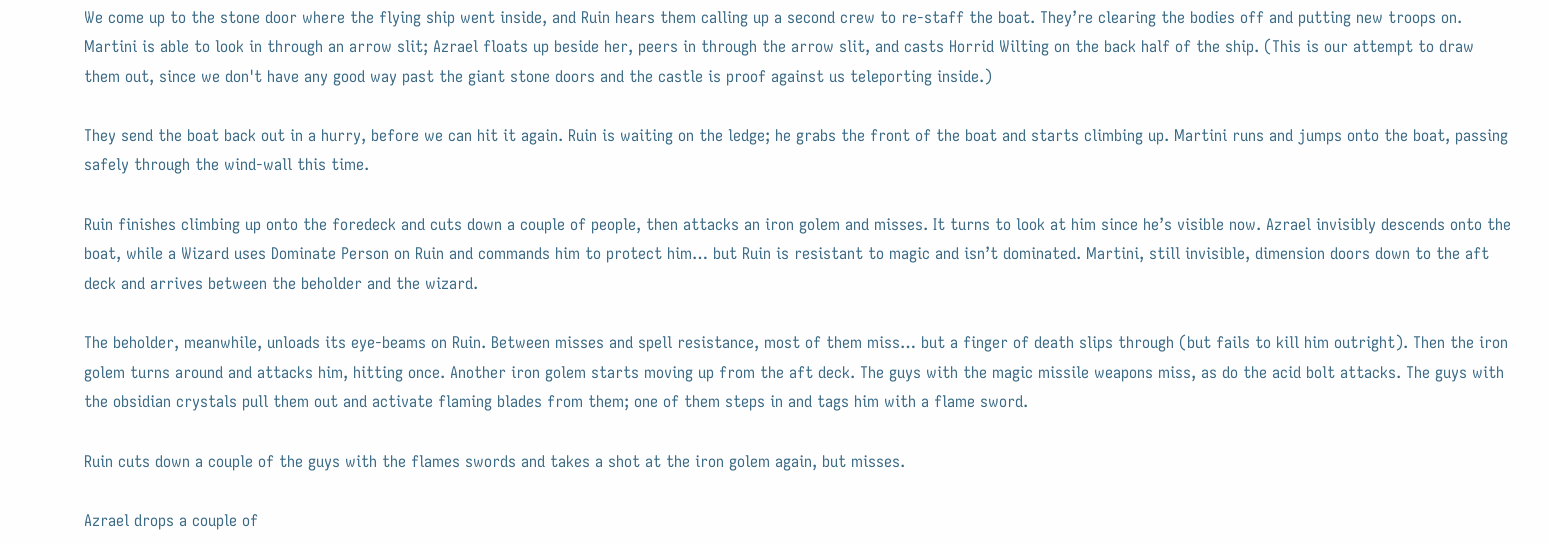We come up to the stone door where the flying ship went inside, and Ruin hears them calling up a second crew to re-staff the boat. They’re clearing the bodies off and putting new troops on. Martini is able to look in through an arrow slit; Azrael floats up beside her, peers in through the arrow slit, and casts Horrid Wilting on the back half of the ship. (This is our attempt to draw them out, since we don't have any good way past the giant stone doors and the castle is proof against us teleporting inside.)

They send the boat back out in a hurry, before we can hit it again. Ruin is waiting on the ledge; he grabs the front of the boat and starts climbing up. Martini runs and jumps onto the boat, passing safely through the wind-wall this time.

Ruin finishes climbing up onto the foredeck and cuts down a couple of people, then attacks an iron golem and misses. It turns to look at him since he’s visible now. Azrael invisibly descends onto the boat, while a Wizard uses Dominate Person on Ruin and commands him to protect him… but Ruin is resistant to magic and isn’t dominated. Martini, still invisible, dimension doors down to the aft deck and arrives between the beholder and the wizard.

The beholder, meanwhile, unloads its eye-beams on Ruin. Between misses and spell resistance, most of them miss… but a finger of death slips through (but fails to kill him outright). Then the iron golem turns around and attacks him, hitting once. Another iron golem starts moving up from the aft deck. The guys with the magic missile weapons miss, as do the acid bolt attacks. The guys with the obsidian crystals pull them out and activate flaming blades from them; one of them steps in and tags him with a flame sword.

Ruin cuts down a couple of the guys with the flames swords and takes a shot at the iron golem again, but misses.

Azrael drops a couple of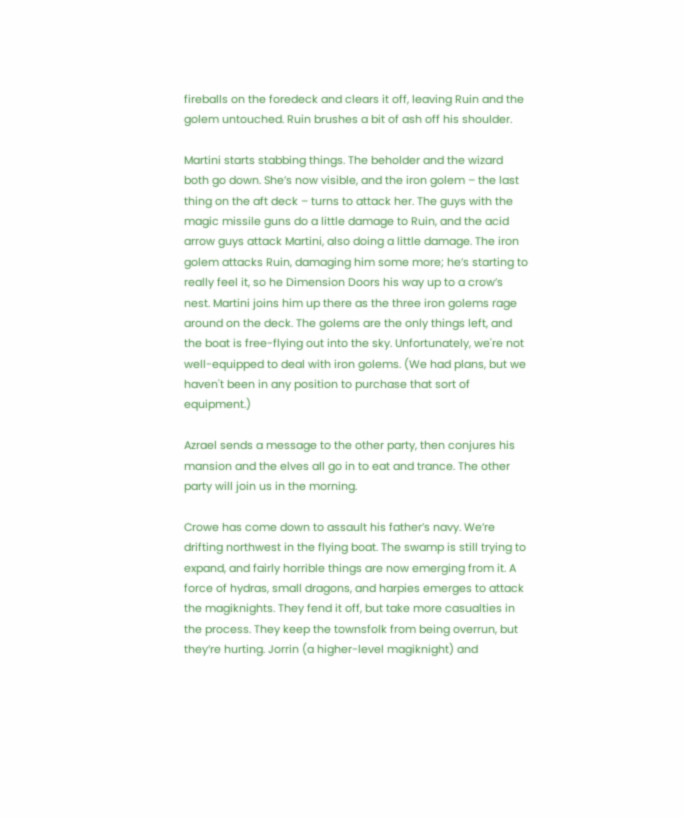fireballs on the foredeck and clears it off, leaving Ruin and the golem untouched. Ruin brushes a bit of ash off his shoulder.

Martini starts stabbing things. The beholder and the wizard both go down. She’s now visible, and the iron golem – the last thing on the aft deck – turns to attack her. The guys with the magic missile guns do a little damage to Ruin, and the acid arrow guys attack Martini, also doing a little damage. The iron golem attacks Ruin, damaging him some more; he’s starting to really feel it, so he Dimension Doors his way up to a crow’s nest. Martini joins him up there as the three iron golems rage around on the deck. The golems are the only things left, and the boat is free-flying out into the sky. Unfortunately, we're not well-equipped to deal with iron golems. (We had plans, but we haven't been in any position to purchase that sort of equipment.)

Azrael sends a message to the other party, then conjures his mansion and the elves all go in to eat and trance. The other party will join us in the morning.

Crowe has come down to assault his father’s navy. We’re drifting northwest in the flying boat. The swamp is still trying to expand, and fairly horrible things are now emerging from it. A force of hydras, small dragons, and harpies emerges to attack the magiknights. They fend it off, but take more casualties in the process. They keep the townsfolk from being overrun, but they’re hurting. Jorrin (a higher-level magiknight) and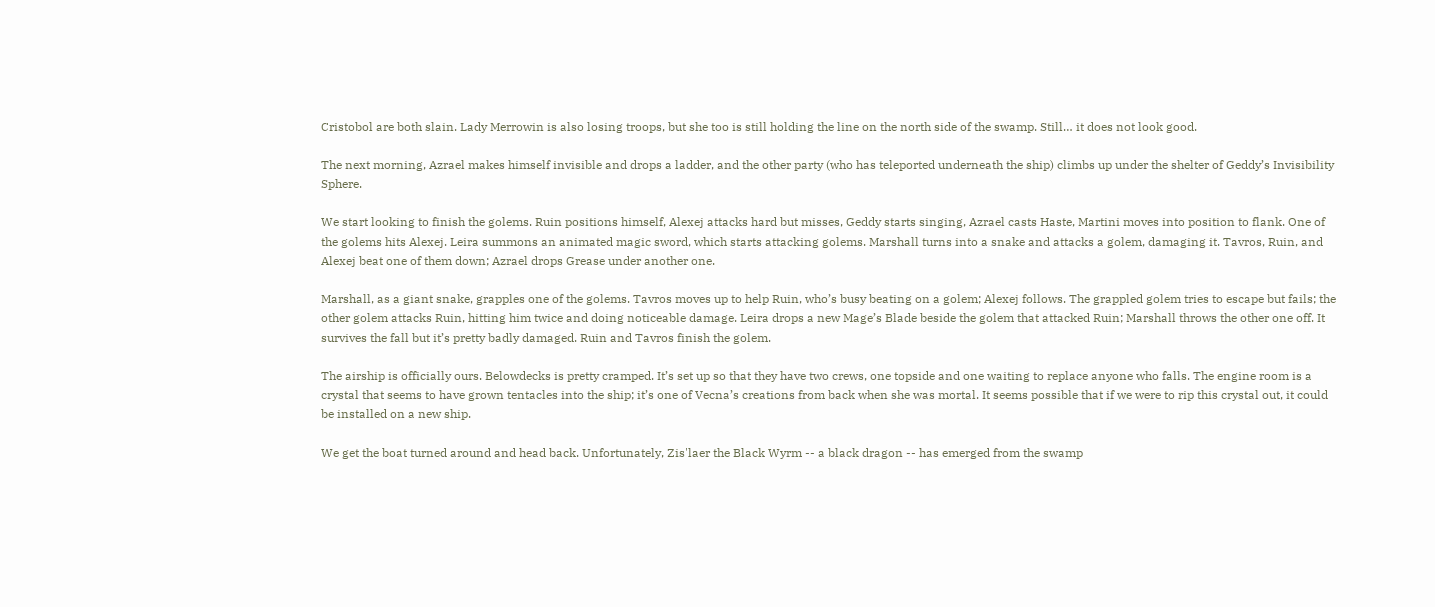Cristobol are both slain. Lady Merrowin is also losing troops, but she too is still holding the line on the north side of the swamp. Still… it does not look good.

The next morning, Azrael makes himself invisible and drops a ladder, and the other party (who has teleported underneath the ship) climbs up under the shelter of Geddy’s Invisibility Sphere.

We start looking to finish the golems. Ruin positions himself, Alexej attacks hard but misses, Geddy starts singing, Azrael casts Haste, Martini moves into position to flank. One of the golems hits Alexej. Leira summons an animated magic sword, which starts attacking golems. Marshall turns into a snake and attacks a golem, damaging it. Tavros, Ruin, and Alexej beat one of them down; Azrael drops Grease under another one.

Marshall, as a giant snake, grapples one of the golems. Tavros moves up to help Ruin, who’s busy beating on a golem; Alexej follows. The grappled golem tries to escape but fails; the other golem attacks Ruin, hitting him twice and doing noticeable damage. Leira drops a new Mage’s Blade beside the golem that attacked Ruin; Marshall throws the other one off. It survives the fall but it’s pretty badly damaged. Ruin and Tavros finish the golem.

The airship is officially ours. Belowdecks is pretty cramped. It’s set up so that they have two crews, one topside and one waiting to replace anyone who falls. The engine room is a crystal that seems to have grown tentacles into the ship; it’s one of Vecna’s creations from back when she was mortal. It seems possible that if we were to rip this crystal out, it could be installed on a new ship.

We get the boat turned around and head back. Unfortunately, Zis'laer the Black Wyrm -- a black dragon -- has emerged from the swamp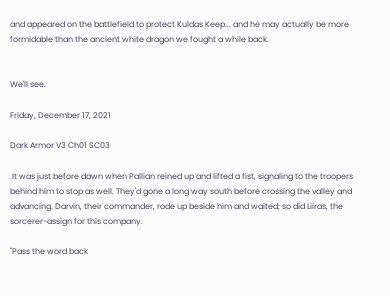and appeared on the battlefield to protect Kuldas Keep... and he may actually be more formidable than the ancient white dragon we fought a while back.


We'll see.

Friday, December 17, 2021

Dark Armor V3 Ch01 SC03

 It was just before dawn when Pallian reined up and lifted a fist, signaling to the troopers behind him to stop as well. They'd gone a long way south before crossing the valley and advancing. Darvin, their commander, rode up beside him and waited; so did Liiras, the sorcerer-assign for this company.

"Pass the word back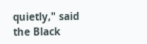quietly," said the Black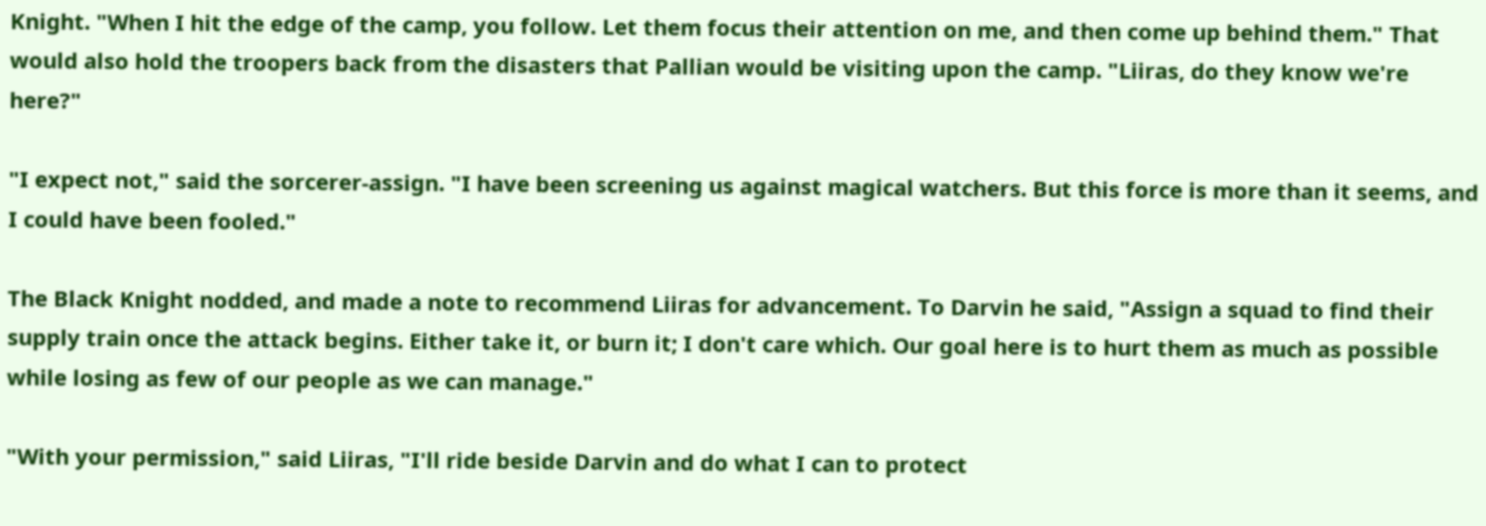Knight. "When I hit the edge of the camp, you follow. Let them focus their attention on me, and then come up behind them." That would also hold the troopers back from the disasters that Pallian would be visiting upon the camp. "Liiras, do they know we're here?"

"I expect not," said the sorcerer-assign. "I have been screening us against magical watchers. But this force is more than it seems, and I could have been fooled."

The Black Knight nodded, and made a note to recommend Liiras for advancement. To Darvin he said, "Assign a squad to find their supply train once the attack begins. Either take it, or burn it; I don't care which. Our goal here is to hurt them as much as possible while losing as few of our people as we can manage."

"With your permission," said Liiras, "I'll ride beside Darvin and do what I can to protect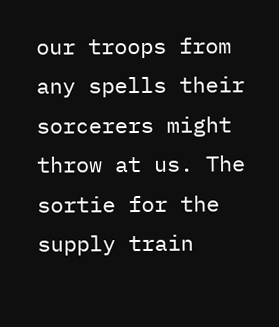our troops from any spells their sorcerers might throw at us. The sortie for the supply train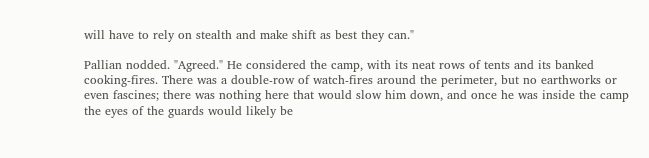will have to rely on stealth and make shift as best they can."

Pallian nodded. "Agreed." He considered the camp, with its neat rows of tents and its banked cooking-fires. There was a double-row of watch-fires around the perimeter, but no earthworks or even fascines; there was nothing here that would slow him down, and once he was inside the camp the eyes of the guards would likely be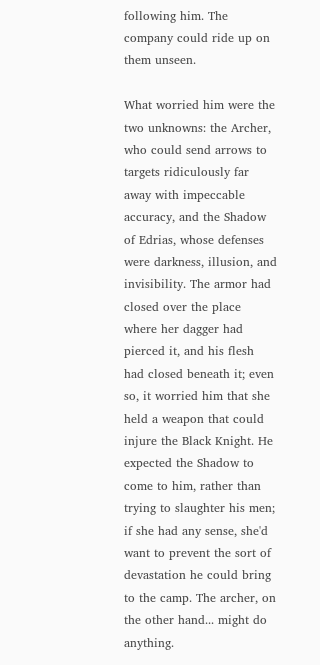following him. The company could ride up on them unseen.

What worried him were the two unknowns: the Archer, who could send arrows to targets ridiculously far away with impeccable accuracy, and the Shadow of Edrias, whose defenses were darkness, illusion, and invisibility. The armor had closed over the place where her dagger had pierced it, and his flesh had closed beneath it; even so, it worried him that she held a weapon that could injure the Black Knight. He expected the Shadow to come to him, rather than trying to slaughter his men; if she had any sense, she'd want to prevent the sort of devastation he could bring to the camp. The archer, on the other hand... might do anything.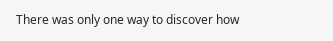There was only one way to discover how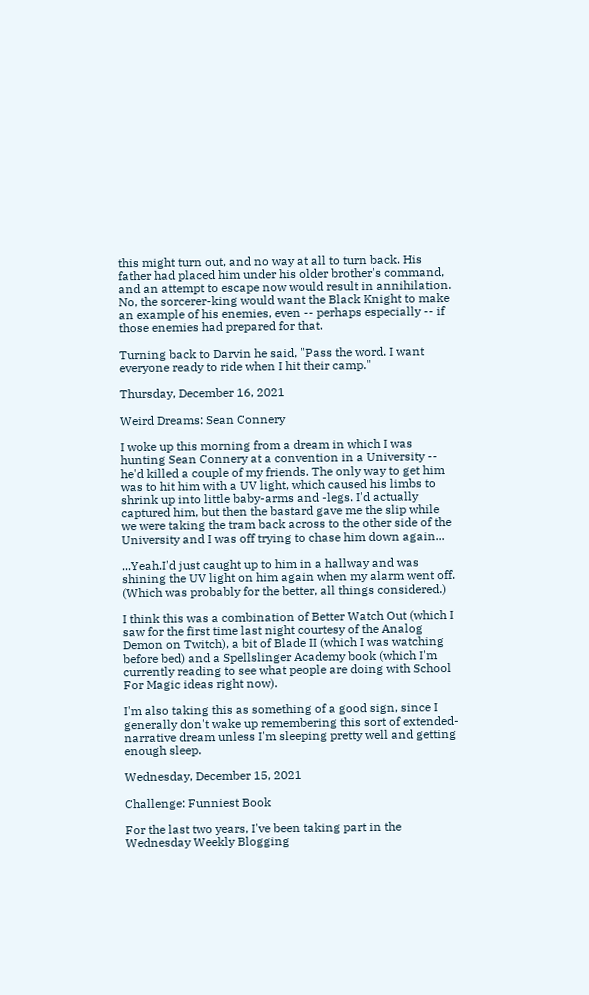this might turn out, and no way at all to turn back. His father had placed him under his older brother's command, and an attempt to escape now would result in annihilation. No, the sorcerer-king would want the Black Knight to make an example of his enemies, even -- perhaps especially -- if those enemies had prepared for that.

Turning back to Darvin he said, "Pass the word. I want everyone ready to ride when I hit their camp."

Thursday, December 16, 2021

Weird Dreams: Sean Connery

I woke up this morning from a dream in which I was hunting Sean Connery at a convention in a University -- he'd killed a couple of my friends. The only way to get him was to hit him with a UV light, which caused his limbs to shrink up into little baby-arms and -legs. I'd actually captured him, but then the bastard gave me the slip while we were taking the tram back across to the other side of the University and I was off trying to chase him down again...

...Yeah.I'd just caught up to him in a hallway and was shining the UV light on him again when my alarm went off. (Which was probably for the better, all things considered.)

I think this was a combination of Better Watch Out (which I saw for the first time last night courtesy of the Analog Demon on Twitch), a bit of Blade II (which I was watching before bed) and a Spellslinger Academy book (which I'm currently reading to see what people are doing with School For Magic ideas right now).

I'm also taking this as something of a good sign, since I generally don't wake up remembering this sort of extended-narrative dream unless I'm sleeping pretty well and getting enough sleep.

Wednesday, December 15, 2021

Challenge: Funniest Book

For the last two years, I've been taking part in the Wednesday Weekly Blogging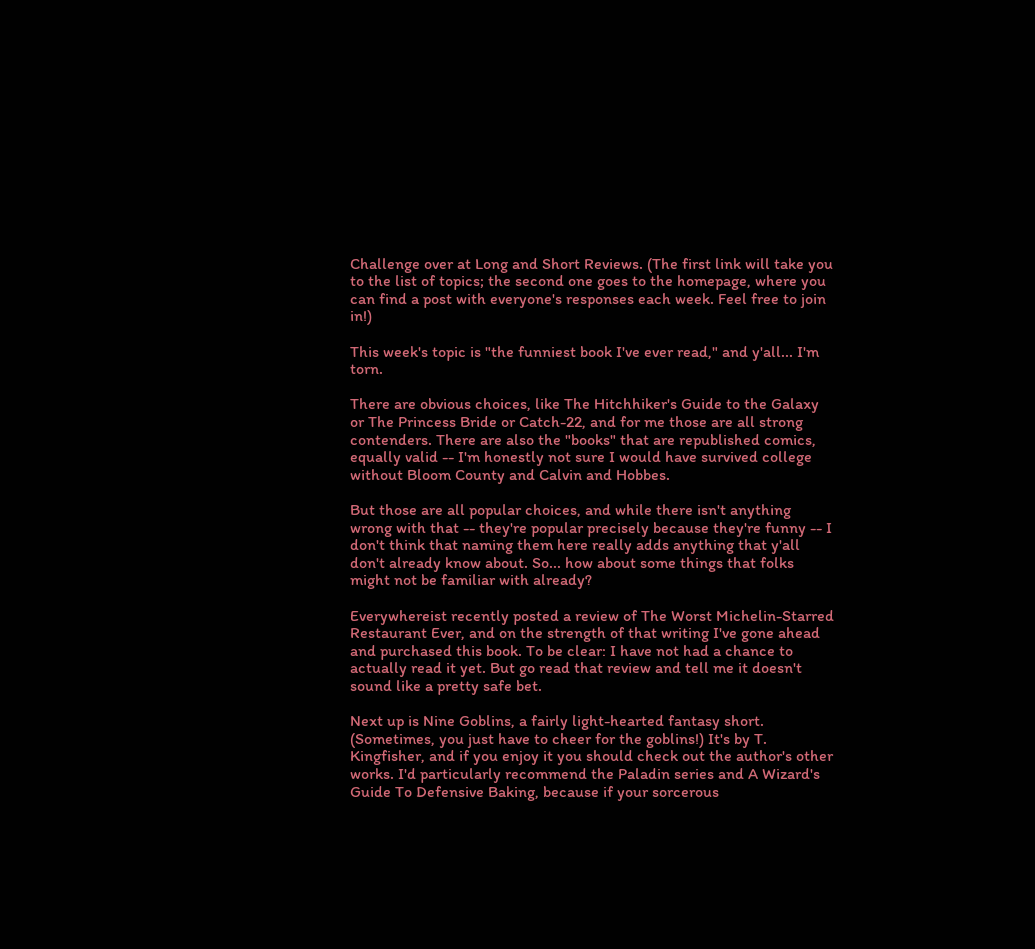Challenge over at Long and Short Reviews. (The first link will take you to the list of topics; the second one goes to the homepage, where you can find a post with everyone's responses each week. Feel free to join in!)

This week's topic is "the funniest book I've ever read," and y'all... I'm torn.

There are obvious choices, like The Hitchhiker's Guide to the Galaxy or The Princess Bride or Catch-22, and for me those are all strong contenders. There are also the "books" that are republished comics, equally valid -- I'm honestly not sure I would have survived college without Bloom County and Calvin and Hobbes.

But those are all popular choices, and while there isn't anything wrong with that -- they're popular precisely because they're funny -- I don't think that naming them here really adds anything that y'all don't already know about. So... how about some things that folks might not be familiar with already?

Everywhereist recently posted a review of The Worst Michelin-Starred Restaurant Ever, and on the strength of that writing I've gone ahead and purchased this book. To be clear: I have not had a chance to actually read it yet. But go read that review and tell me it doesn't sound like a pretty safe bet.

Next up is Nine Goblins, a fairly light-hearted fantasy short. (Sometimes, you just have to cheer for the goblins!) It's by T. Kingfisher, and if you enjoy it you should check out the author's other works. I'd particularly recommend the Paladin series and A Wizard's Guide To Defensive Baking, because if your sorcerous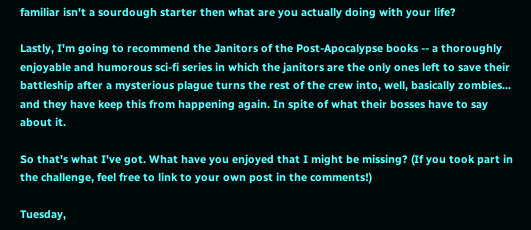familiar isn't a sourdough starter then what are you actually doing with your life?

Lastly, I'm going to recommend the Janitors of the Post-Apocalypse books -- a thoroughly enjoyable and humorous sci-fi series in which the janitors are the only ones left to save their battleship after a mysterious plague turns the rest of the crew into, well, basically zombies... and they have keep this from happening again. In spite of what their bosses have to say about it.

So that's what I've got. What have you enjoyed that I might be missing? (If you took part in the challenge, feel free to link to your own post in the comments!)

Tuesday,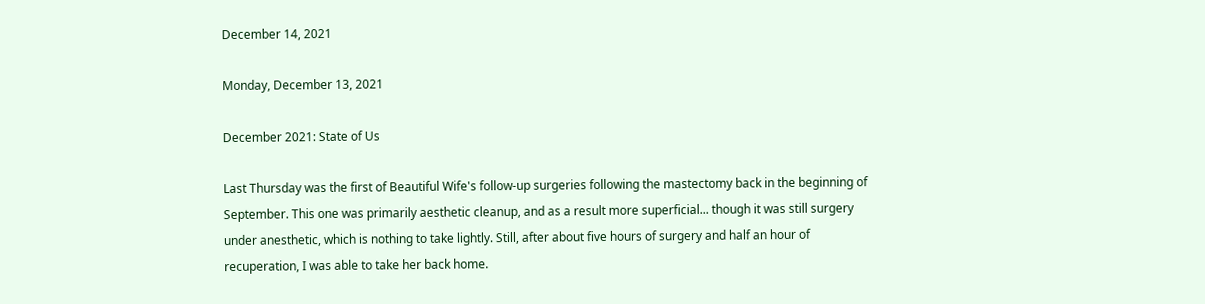December 14, 2021

Monday, December 13, 2021

December 2021: State of Us

Last Thursday was the first of Beautiful Wife's follow-up surgeries following the mastectomy back in the beginning of September. This one was primarily aesthetic cleanup, and as a result more superficial... though it was still surgery under anesthetic, which is nothing to take lightly. Still, after about five hours of surgery and half an hour of recuperation, I was able to take her back home.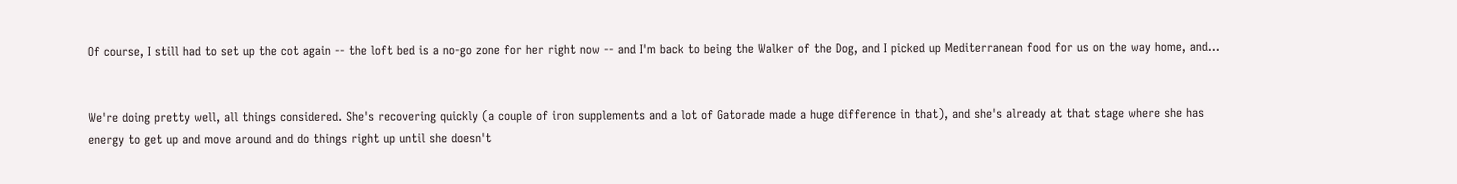Of course, I still had to set up the cot again -- the loft bed is a no-go zone for her right now -- and I'm back to being the Walker of the Dog, and I picked up Mediterranean food for us on the way home, and...


We're doing pretty well, all things considered. She's recovering quickly (a couple of iron supplements and a lot of Gatorade made a huge difference in that), and she's already at that stage where she has energy to get up and move around and do things right up until she doesn't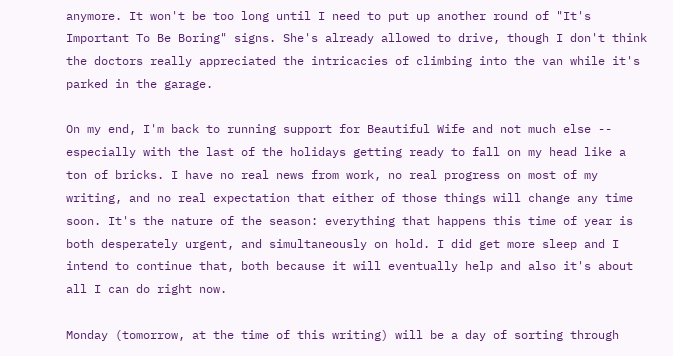anymore. It won't be too long until I need to put up another round of "It's Important To Be Boring" signs. She's already allowed to drive, though I don't think the doctors really appreciated the intricacies of climbing into the van while it's parked in the garage.

On my end, I'm back to running support for Beautiful Wife and not much else -- especially with the last of the holidays getting ready to fall on my head like a ton of bricks. I have no real news from work, no real progress on most of my writing, and no real expectation that either of those things will change any time soon. It's the nature of the season: everything that happens this time of year is both desperately urgent, and simultaneously on hold. I did get more sleep and I intend to continue that, both because it will eventually help and also it's about all I can do right now.

Monday (tomorrow, at the time of this writing) will be a day of sorting through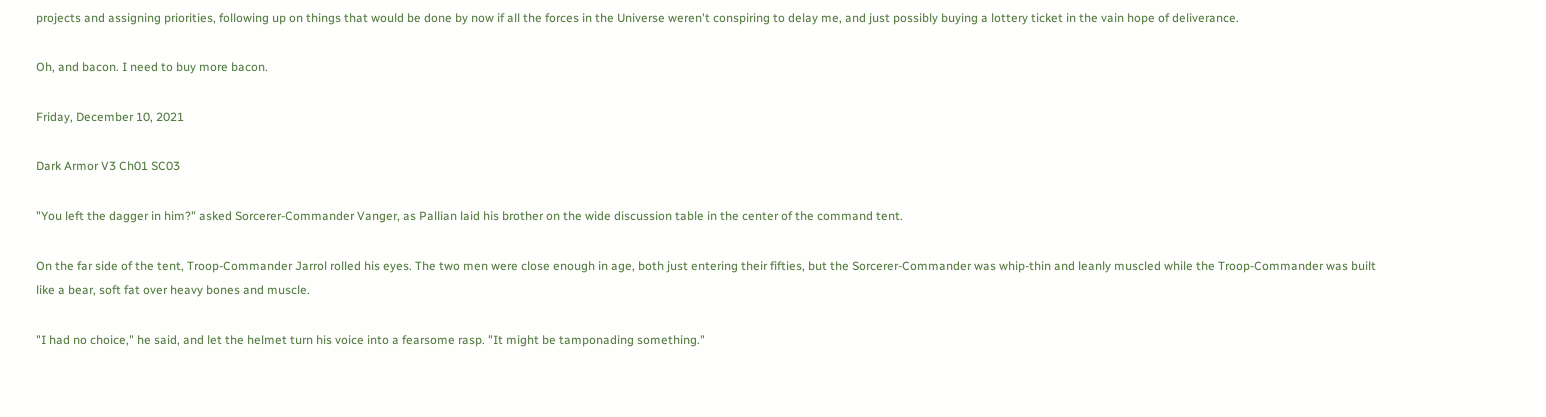projects and assigning priorities, following up on things that would be done by now if all the forces in the Universe weren't conspiring to delay me, and just possibly buying a lottery ticket in the vain hope of deliverance.

Oh, and bacon. I need to buy more bacon.

Friday, December 10, 2021

Dark Armor V3 Ch01 SC03

"You left the dagger in him?" asked Sorcerer-Commander Vanger, as Pallian laid his brother on the wide discussion table in the center of the command tent.

On the far side of the tent, Troop-Commander Jarrol rolled his eyes. The two men were close enough in age, both just entering their fifties, but the Sorcerer-Commander was whip-thin and leanly muscled while the Troop-Commander was built like a bear, soft fat over heavy bones and muscle.

"I had no choice," he said, and let the helmet turn his voice into a fearsome rasp. "It might be tamponading something."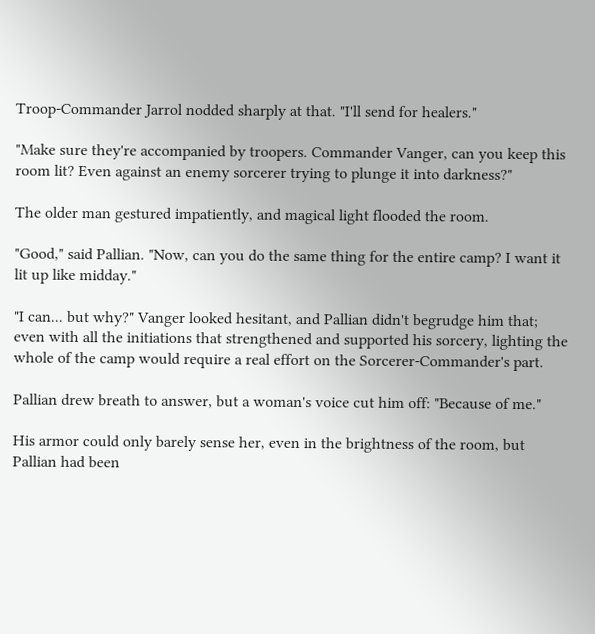Troop-Commander Jarrol nodded sharply at that. "I'll send for healers."

"Make sure they're accompanied by troopers. Commander Vanger, can you keep this room lit? Even against an enemy sorcerer trying to plunge it into darkness?"

The older man gestured impatiently, and magical light flooded the room.

"Good," said Pallian. "Now, can you do the same thing for the entire camp? I want it lit up like midday."

"I can... but why?" Vanger looked hesitant, and Pallian didn't begrudge him that; even with all the initiations that strengthened and supported his sorcery, lighting the whole of the camp would require a real effort on the Sorcerer-Commander's part.

Pallian drew breath to answer, but a woman's voice cut him off: "Because of me."

His armor could only barely sense her, even in the brightness of the room, but Pallian had been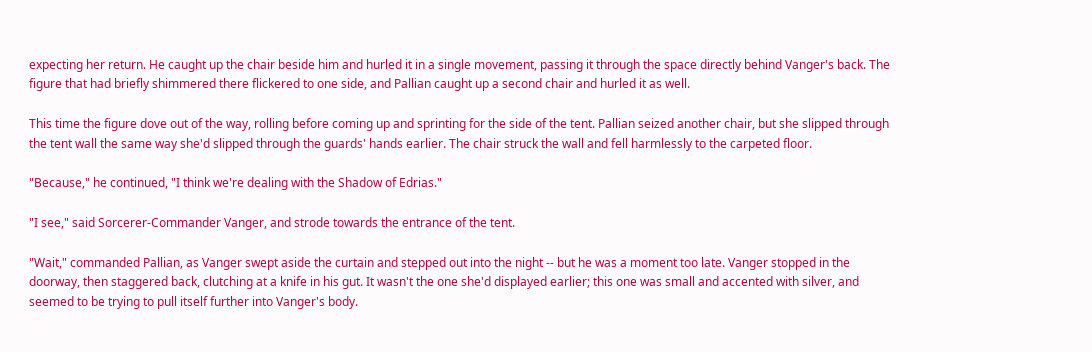expecting her return. He caught up the chair beside him and hurled it in a single movement, passing it through the space directly behind Vanger's back. The figure that had briefly shimmered there flickered to one side, and Pallian caught up a second chair and hurled it as well.

This time the figure dove out of the way, rolling before coming up and sprinting for the side of the tent. Pallian seized another chair, but she slipped through the tent wall the same way she'd slipped through the guards' hands earlier. The chair struck the wall and fell harmlessly to the carpeted floor.

"Because," he continued, "I think we're dealing with the Shadow of Edrias."

"I see," said Sorcerer-Commander Vanger, and strode towards the entrance of the tent.

"Wait," commanded Pallian, as Vanger swept aside the curtain and stepped out into the night -- but he was a moment too late. Vanger stopped in the doorway, then staggered back, clutching at a knife in his gut. It wasn't the one she'd displayed earlier; this one was small and accented with silver, and seemed to be trying to pull itself further into Vanger's body.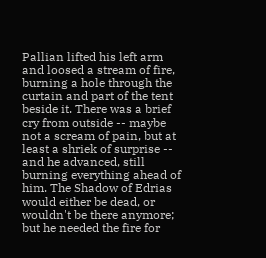Pallian lifted his left arm and loosed a stream of fire, burning a hole through the curtain and part of the tent beside it. There was a brief cry from outside -- maybe not a scream of pain, but at least a shriek of surprise -- and he advanced, still burning everything ahead of him. The Shadow of Edrias would either be dead, or wouldn't be there anymore; but he needed the fire for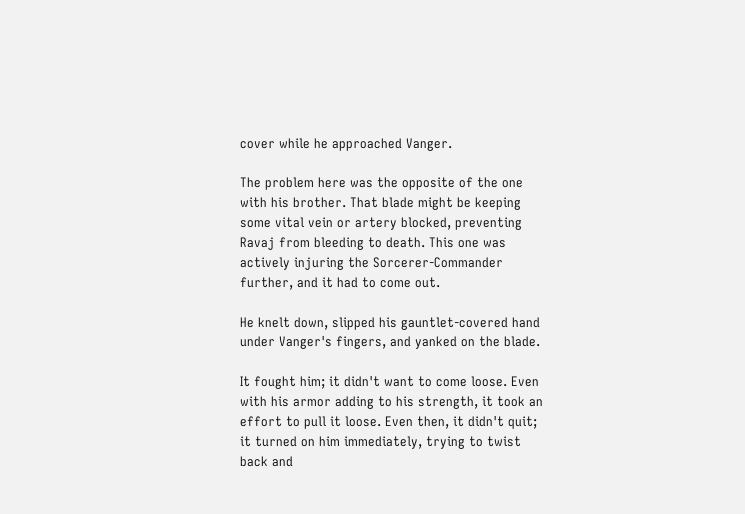cover while he approached Vanger.

The problem here was the opposite of the one with his brother. That blade might be keeping some vital vein or artery blocked, preventing Ravaj from bleeding to death. This one was actively injuring the Sorcerer-Commander further, and it had to come out.

He knelt down, slipped his gauntlet-covered hand under Vanger's fingers, and yanked on the blade.

It fought him; it didn't want to come loose. Even with his armor adding to his strength, it took an effort to pull it loose. Even then, it didn't quit; it turned on him immediately, trying to twist back and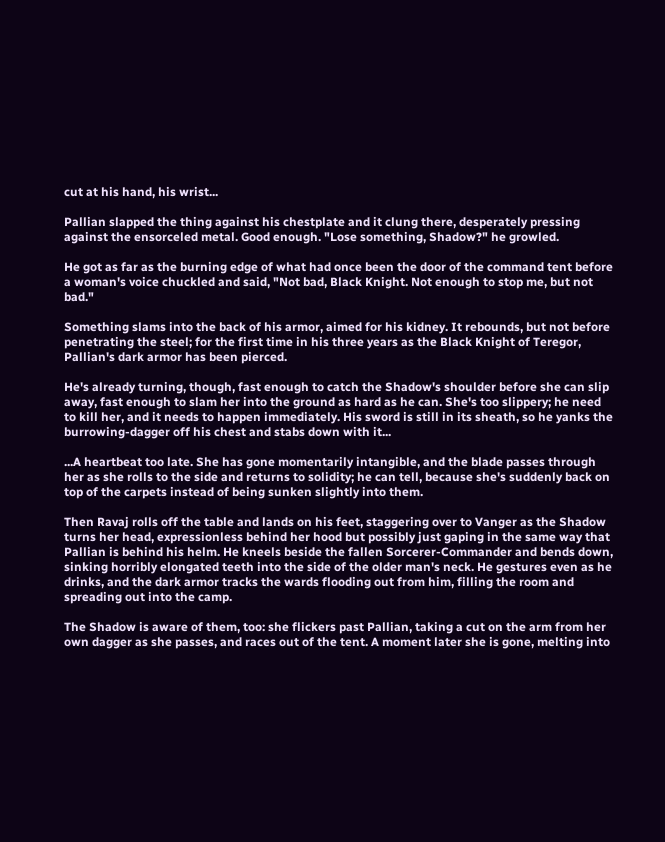cut at his hand, his wrist...

Pallian slapped the thing against his chestplate and it clung there, desperately pressing against the ensorceled metal. Good enough. "Lose something, Shadow?" he growled.

He got as far as the burning edge of what had once been the door of the command tent before a woman's voice chuckled and said, "Not bad, Black Knight. Not enough to stop me, but not bad."

Something slams into the back of his armor, aimed for his kidney. It rebounds, but not before penetrating the steel; for the first time in his three years as the Black Knight of Teregor, Pallian's dark armor has been pierced.

He's already turning, though, fast enough to catch the Shadow's shoulder before she can slip away, fast enough to slam her into the ground as hard as he can. She's too slippery; he need to kill her, and it needs to happen immediately. His sword is still in its sheath, so he yanks the burrowing-dagger off his chest and stabs down with it...

...A heartbeat too late. She has gone momentarily intangible, and the blade passes through her as she rolls to the side and returns to solidity; he can tell, because she's suddenly back on top of the carpets instead of being sunken slightly into them.

Then Ravaj rolls off the table and lands on his feet, staggering over to Vanger as the Shadow turns her head, expressionless behind her hood but possibly just gaping in the same way that Pallian is behind his helm. He kneels beside the fallen Sorcerer-Commander and bends down, sinking horribly elongated teeth into the side of the older man's neck. He gestures even as he drinks, and the dark armor tracks the wards flooding out from him, filling the room and spreading out into the camp.

The Shadow is aware of them, too: she flickers past Pallian, taking a cut on the arm from her own dagger as she passes, and races out of the tent. A moment later she is gone, melting into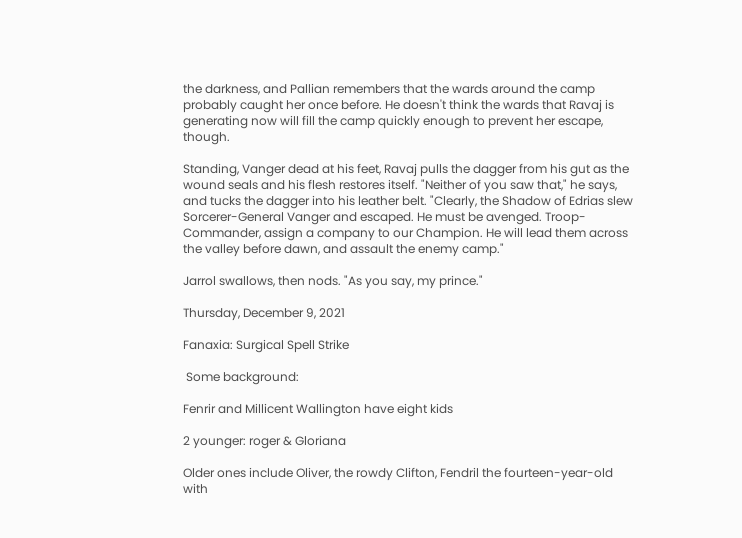the darkness, and Pallian remembers that the wards around the camp probably caught her once before. He doesn't think the wards that Ravaj is generating now will fill the camp quickly enough to prevent her escape, though.

Standing, Vanger dead at his feet, Ravaj pulls the dagger from his gut as the wound seals and his flesh restores itself. "Neither of you saw that," he says, and tucks the dagger into his leather belt. "Clearly, the Shadow of Edrias slew Sorcerer-General Vanger and escaped. He must be avenged. Troop-Commander, assign a company to our Champion. He will lead them across the valley before dawn, and assault the enemy camp."

Jarrol swallows, then nods. "As you say, my prince."

Thursday, December 9, 2021

Fanaxia: Surgical Spell Strike

 Some background:

Fenrir and Millicent Wallington have eight kids

2 younger: roger & Gloriana

Older ones include Oliver, the rowdy Clifton, Fendril the fourteen-year-old with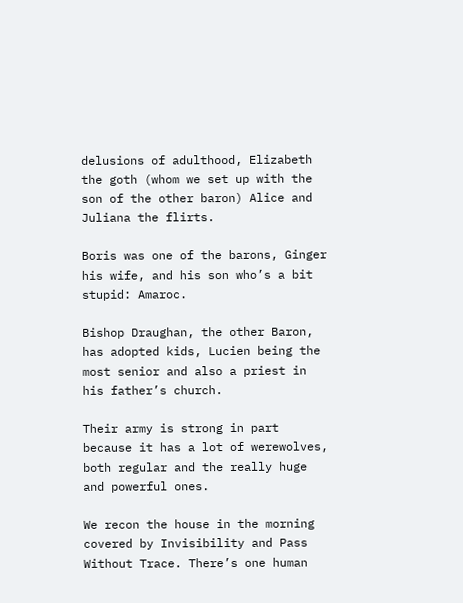delusions of adulthood, Elizabeth the goth (whom we set up with the son of the other baron) Alice and Juliana the flirts.

Boris was one of the barons, Ginger his wife, and his son who’s a bit stupid: Amaroc.

Bishop Draughan, the other Baron, has adopted kids, Lucien being the most senior and also a priest in his father’s church.

Their army is strong in part because it has a lot of werewolves, both regular and the really huge and powerful ones.

We recon the house in the morning covered by Invisibility and Pass Without Trace. There’s one human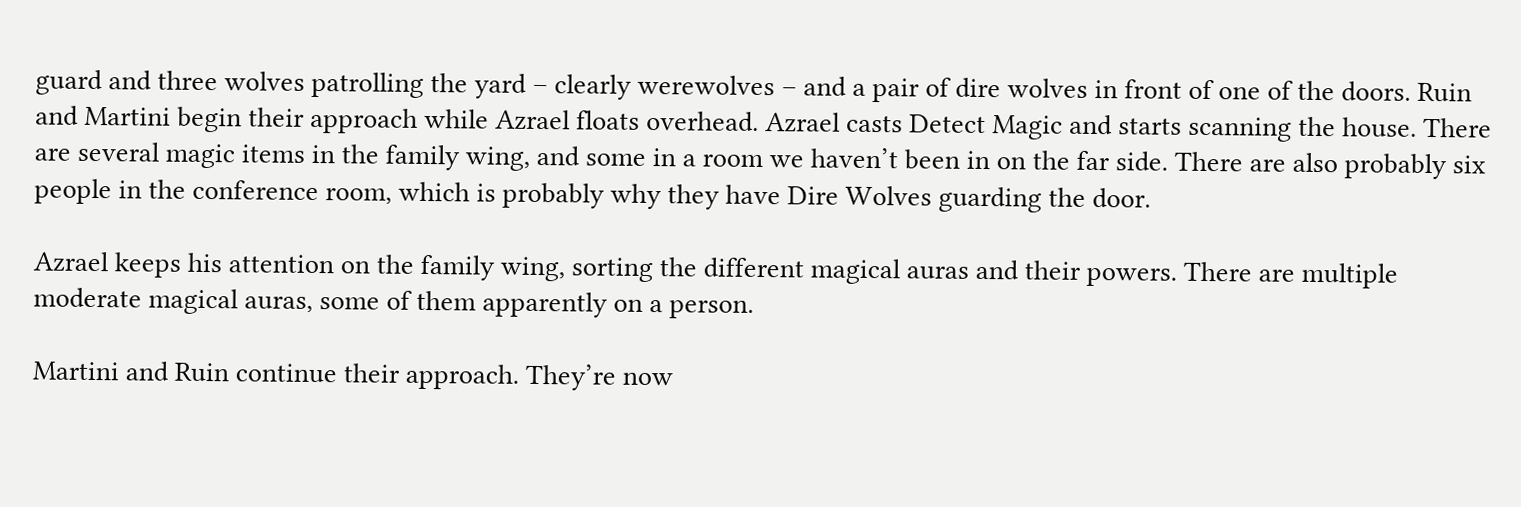guard and three wolves patrolling the yard – clearly werewolves – and a pair of dire wolves in front of one of the doors. Ruin and Martini begin their approach while Azrael floats overhead. Azrael casts Detect Magic and starts scanning the house. There are several magic items in the family wing, and some in a room we haven’t been in on the far side. There are also probably six people in the conference room, which is probably why they have Dire Wolves guarding the door.

Azrael keeps his attention on the family wing, sorting the different magical auras and their powers. There are multiple moderate magical auras, some of them apparently on a person.

Martini and Ruin continue their approach. They’re now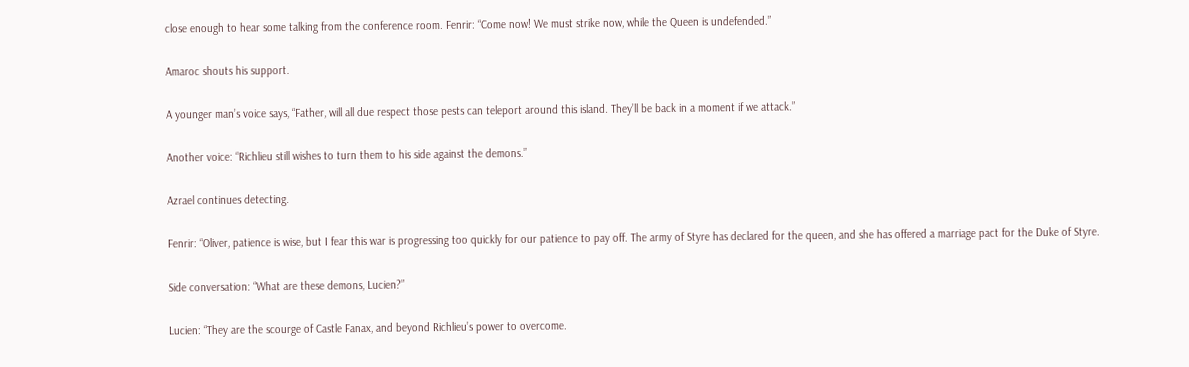close enough to hear some talking from the conference room. Fenrir: “Come now! We must strike now, while the Queen is undefended.”

Amaroc shouts his support.

A younger man’s voice says, “Father, will all due respect those pests can teleport around this island. They’ll be back in a moment if we attack.”

Another voice: “Richlieu still wishes to turn them to his side against the demons.”

Azrael continues detecting.

Fenrir: “Oliver, patience is wise, but I fear this war is progressing too quickly for our patience to pay off. The army of Styre has declared for the queen, and she has offered a marriage pact for the Duke of Styre.

Side conversation: “What are these demons, Lucien?”

Lucien: “They are the scourge of Castle Fanax, and beyond Richlieu’s power to overcome.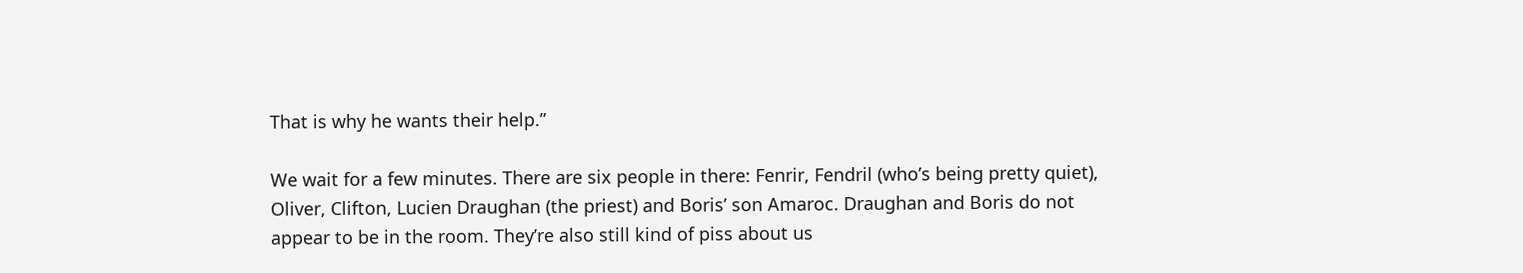That is why he wants their help.”

We wait for a few minutes. There are six people in there: Fenrir, Fendril (who’s being pretty quiet), Oliver, Clifton, Lucien Draughan (the priest) and Boris’ son Amaroc. Draughan and Boris do not appear to be in the room. They’re also still kind of piss about us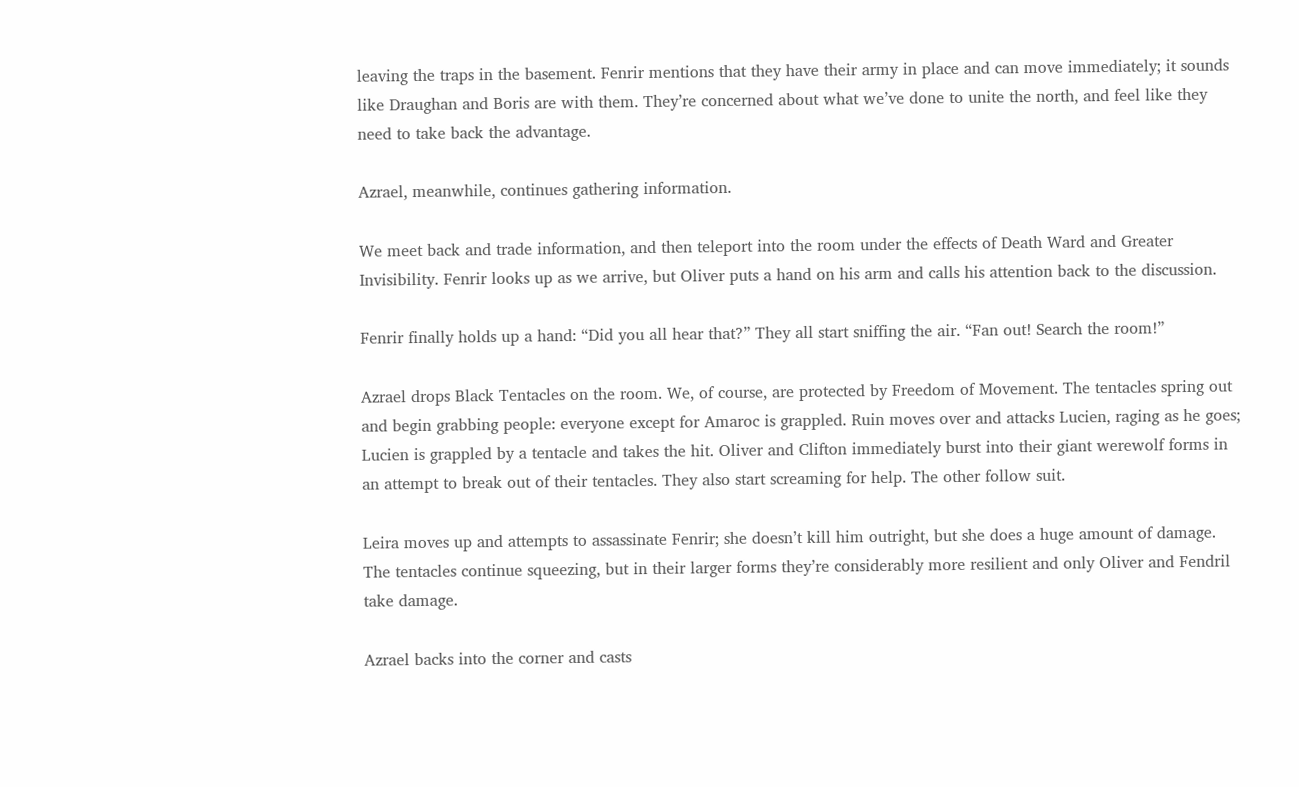leaving the traps in the basement. Fenrir mentions that they have their army in place and can move immediately; it sounds like Draughan and Boris are with them. They’re concerned about what we’ve done to unite the north, and feel like they need to take back the advantage.

Azrael, meanwhile, continues gathering information.

We meet back and trade information, and then teleport into the room under the effects of Death Ward and Greater Invisibility. Fenrir looks up as we arrive, but Oliver puts a hand on his arm and calls his attention back to the discussion.

Fenrir finally holds up a hand: “Did you all hear that?” They all start sniffing the air. “Fan out! Search the room!”

Azrael drops Black Tentacles on the room. We, of course, are protected by Freedom of Movement. The tentacles spring out and begin grabbing people: everyone except for Amaroc is grappled. Ruin moves over and attacks Lucien, raging as he goes; Lucien is grappled by a tentacle and takes the hit. Oliver and Clifton immediately burst into their giant werewolf forms in an attempt to break out of their tentacles. They also start screaming for help. The other follow suit.

Leira moves up and attempts to assassinate Fenrir; she doesn’t kill him outright, but she does a huge amount of damage. The tentacles continue squeezing, but in their larger forms they’re considerably more resilient and only Oliver and Fendril take damage.

Azrael backs into the corner and casts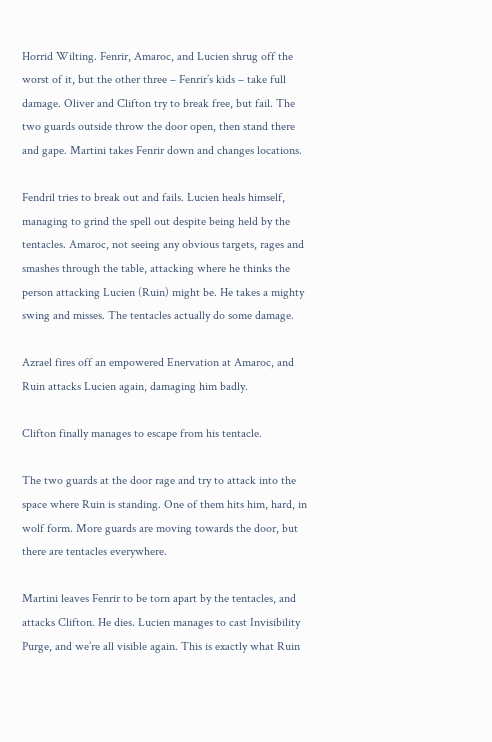Horrid Wilting. Fenrir, Amaroc, and Lucien shrug off the worst of it, but the other three – Fenrir’s kids – take full damage. Oliver and Clifton try to break free, but fail. The two guards outside throw the door open, then stand there and gape. Martini takes Fenrir down and changes locations.

Fendril tries to break out and fails. Lucien heals himself, managing to grind the spell out despite being held by the tentacles. Amaroc, not seeing any obvious targets, rages and smashes through the table, attacking where he thinks the person attacking Lucien (Ruin) might be. He takes a mighty swing and misses. The tentacles actually do some damage.

Azrael fires off an empowered Enervation at Amaroc, and Ruin attacks Lucien again, damaging him badly.

Clifton finally manages to escape from his tentacle.

The two guards at the door rage and try to attack into the space where Ruin is standing. One of them hits him, hard, in wolf form. More guards are moving towards the door, but there are tentacles everywhere.

Martini leaves Fenrir to be torn apart by the tentacles, and attacks Clifton. He dies. Lucien manages to cast Invisibility Purge, and we’re all visible again. This is exactly what Ruin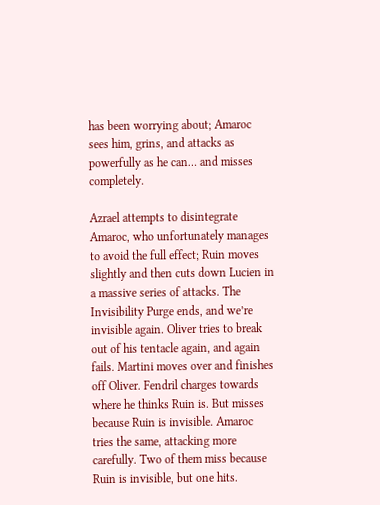has been worrying about; Amaroc sees him, grins, and attacks as powerfully as he can… and misses completely.

Azrael attempts to disintegrate Amaroc, who unfortunately manages to avoid the full effect; Ruin moves slightly and then cuts down Lucien in a massive series of attacks. The Invisibility Purge ends, and we’re invisible again. Oliver tries to break out of his tentacle again, and again fails. Martini moves over and finishes off Oliver. Fendril charges towards where he thinks Ruin is. But misses because Ruin is invisible. Amaroc tries the same, attacking more carefully. Two of them miss because Ruin is invisible, but one hits.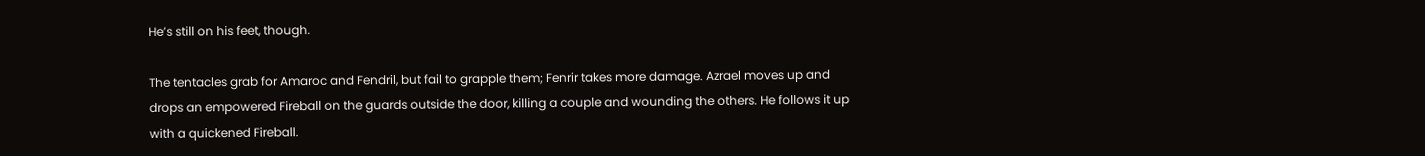He’s still on his feet, though.

The tentacles grab for Amaroc and Fendril, but fail to grapple them; Fenrir takes more damage. Azrael moves up and drops an empowered Fireball on the guards outside the door, killing a couple and wounding the others. He follows it up with a quickened Fireball.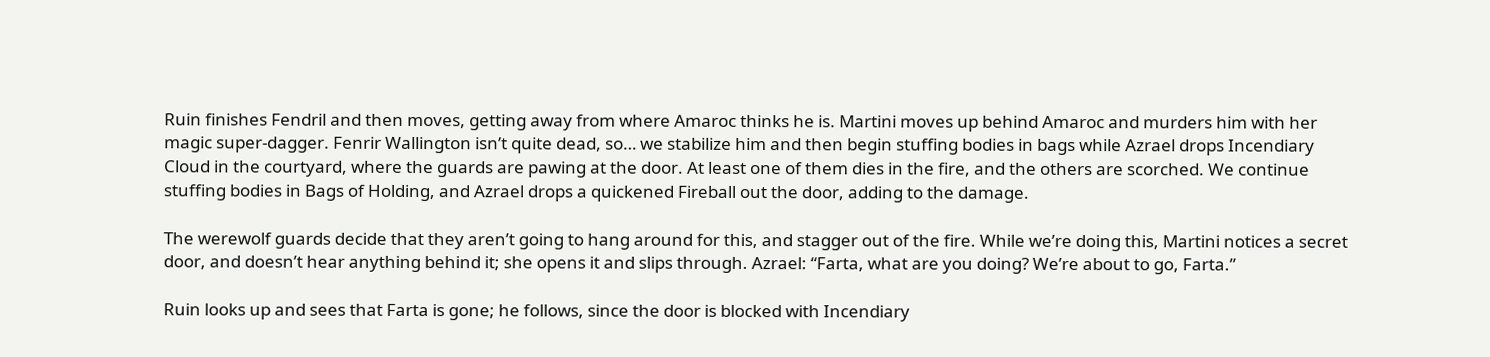Ruin finishes Fendril and then moves, getting away from where Amaroc thinks he is. Martini moves up behind Amaroc and murders him with her magic super-dagger. Fenrir Wallington isn’t quite dead, so… we stabilize him and then begin stuffing bodies in bags while Azrael drops Incendiary Cloud in the courtyard, where the guards are pawing at the door. At least one of them dies in the fire, and the others are scorched. We continue stuffing bodies in Bags of Holding, and Azrael drops a quickened Fireball out the door, adding to the damage.

The werewolf guards decide that they aren’t going to hang around for this, and stagger out of the fire. While we’re doing this, Martini notices a secret door, and doesn’t hear anything behind it; she opens it and slips through. Azrael: “Farta, what are you doing? We’re about to go, Farta.”

Ruin looks up and sees that Farta is gone; he follows, since the door is blocked with Incendiary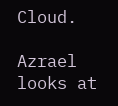Cloud.

Azrael looks at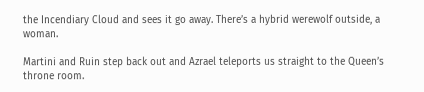the Incendiary Cloud and sees it go away. There’s a hybrid werewolf outside, a woman.

Martini and Ruin step back out and Azrael teleports us straight to the Queen’s throne room.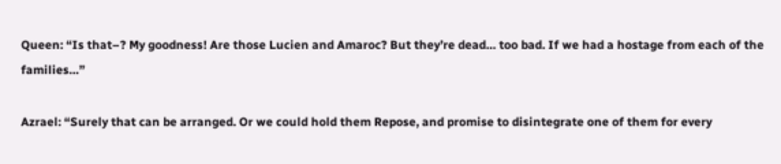Queen: “Is that–? My goodness! Are those Lucien and Amaroc? But they’re dead… too bad. If we had a hostage from each of the families…”

Azrael: “Surely that can be arranged. Or we could hold them Repose, and promise to disintegrate one of them for every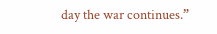day the war continues.”